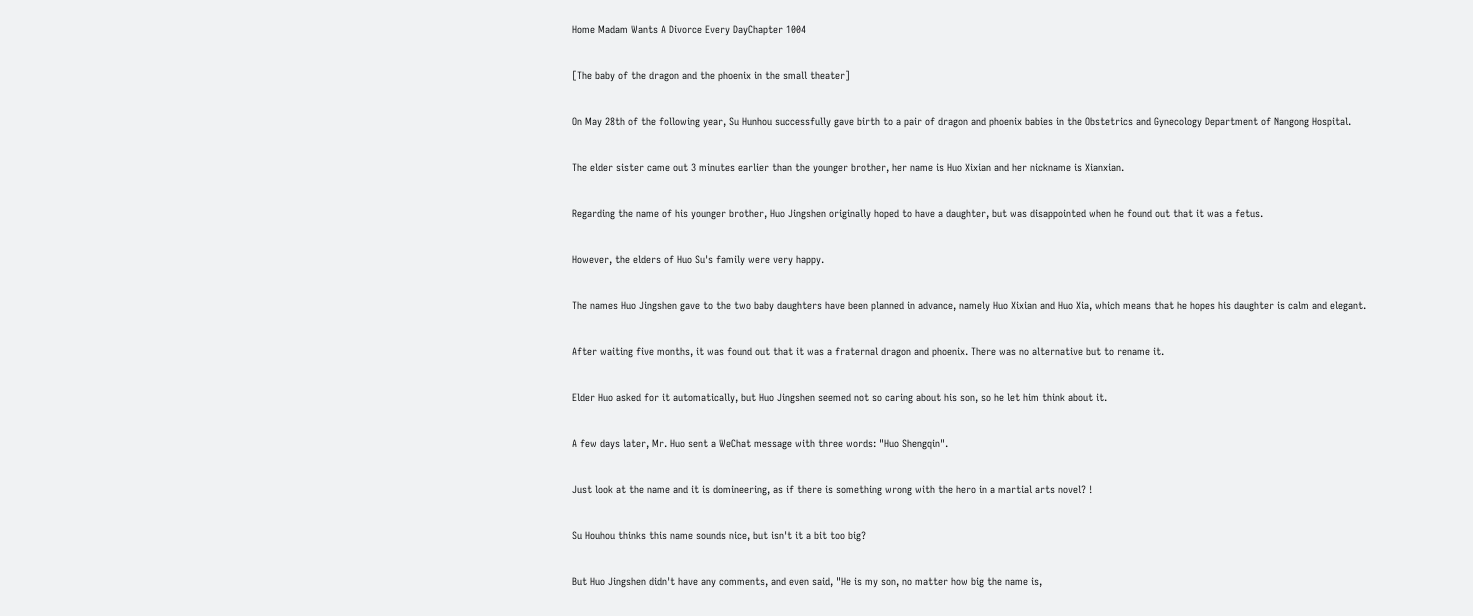Home Madam Wants A Divorce Every DayChapter 1004

[The baby of the dragon and the phoenix in the small theater]

On May 28th of the following year, Su Hunhou successfully gave birth to a pair of dragon and phoenix babies in the Obstetrics and Gynecology Department of Nangong Hospital.

The elder sister came out 3 minutes earlier than the younger brother, her name is Huo Xixian and her nickname is Xianxian.

Regarding the name of his younger brother, Huo Jingshen originally hoped to have a daughter, but was disappointed when he found out that it was a fetus.

However, the elders of Huo Su's family were very happy.

The names Huo Jingshen gave to the two baby daughters have been planned in advance, namely Huo Xixian and Huo Xia, which means that he hopes his daughter is calm and elegant.

After waiting five months, it was found out that it was a fraternal dragon and phoenix. There was no alternative but to rename it.

Elder Huo asked for it automatically, but Huo Jingshen seemed not so caring about his son, so he let him think about it.

A few days later, Mr. Huo sent a WeChat message with three words: "Huo Shengqin".

Just look at the name and it is domineering, as if there is something wrong with the hero in a martial arts novel? !

Su Houhou thinks this name sounds nice, but isn't it a bit too big?

But Huo Jingshen didn't have any comments, and even said, "He is my son, no matter how big the name is,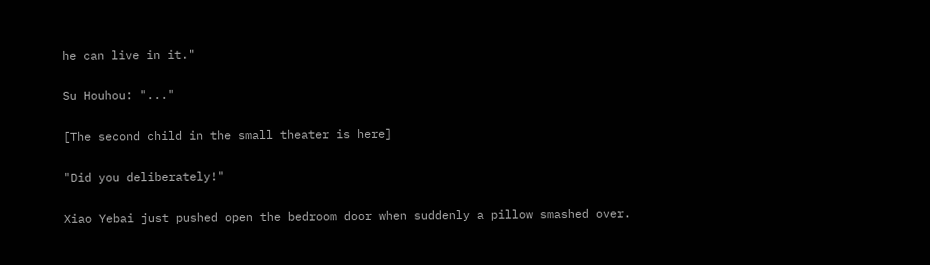he can live in it."

Su Houhou: "..."

[The second child in the small theater is here]

"Did you deliberately!"

Xiao Yebai just pushed open the bedroom door when suddenly a pillow smashed over.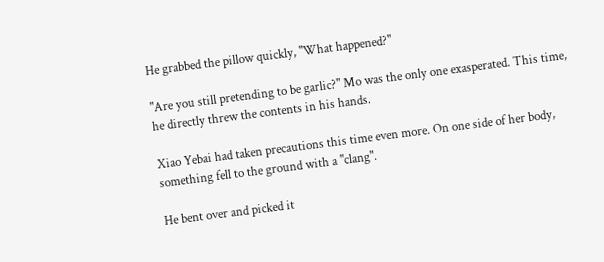He grabbed the pillow quickly, "What happened?"

"Are you still pretending to be garlic?" Mo was the only one exasperated. This time, he directly threw the contents in his hands.

Xiao Yebai had taken precautions this time even more. On one side of her body, something fell to the ground with a "clang".

He bent over and picked it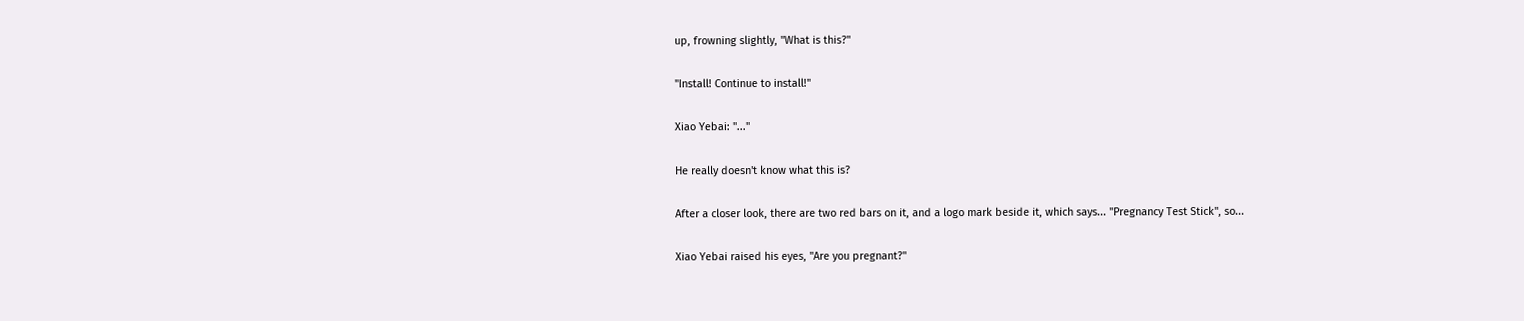up, frowning slightly, "What is this?"

"Install! Continue to install!"

Xiao Yebai: "..."

He really doesn't know what this is?

After a closer look, there are two red bars on it, and a logo mark beside it, which says... "Pregnancy Test Stick", so...

Xiao Yebai raised his eyes, "Are you pregnant?"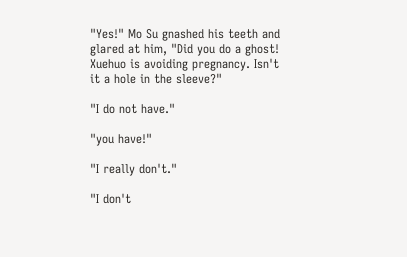"Yes!" Mo Su gnashed his teeth and glared at him, "Did you do a ghost! Xuehuo is avoiding pregnancy. Isn't it a hole in the sleeve?"

"I do not have."

"you have!"

"I really don't."

"I don't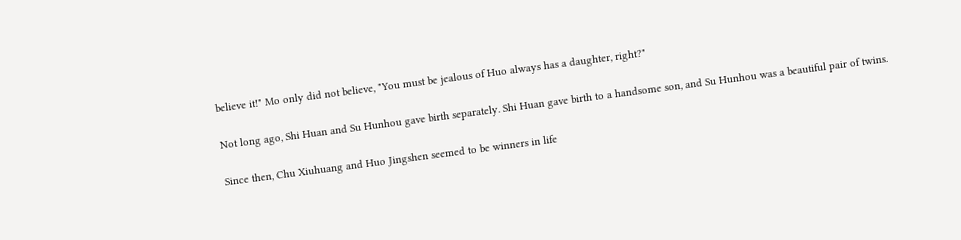believe it!" Mo only did not believe, "You must be jealous of Huo always has a daughter, right?"

Not long ago, Shi Huan and Su Hunhou gave birth separately. Shi Huan gave birth to a handsome son, and Su Hunhou was a beautiful pair of twins.

Since then, Chu Xiuhuang and Huo Jingshen seemed to be winners in life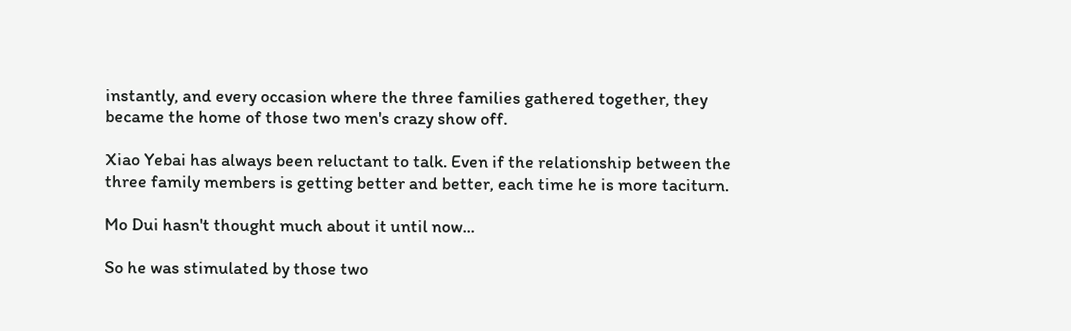instantly, and every occasion where the three families gathered together, they became the home of those two men's crazy show off.

Xiao Yebai has always been reluctant to talk. Even if the relationship between the three family members is getting better and better, each time he is more taciturn.

Mo Dui hasn't thought much about it until now...

So he was stimulated by those two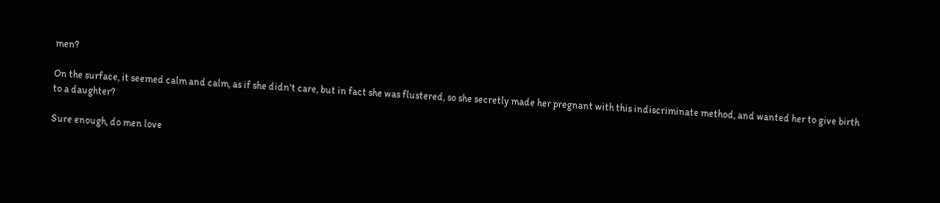men?

On the surface, it seemed calm and calm, as if she didn't care, but in fact she was flustered, so she secretly made her pregnant with this indiscriminate method, and wanted her to give birth to a daughter?

Sure enough, do men love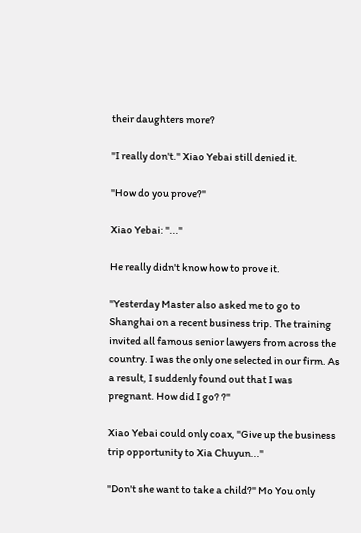their daughters more?

"I really don't." Xiao Yebai still denied it.

"How do you prove?"

Xiao Yebai: "..."

He really didn't know how to prove it.

"Yesterday Master also asked me to go to Shanghai on a recent business trip. The training invited all famous senior lawyers from across the country. I was the only one selected in our firm. As a result, I suddenly found out that I was pregnant. How did I go? ?"

Xiao Yebai could only coax, "Give up the business trip opportunity to Xia Chuyun..."

"Don't she want to take a child?" Mo You only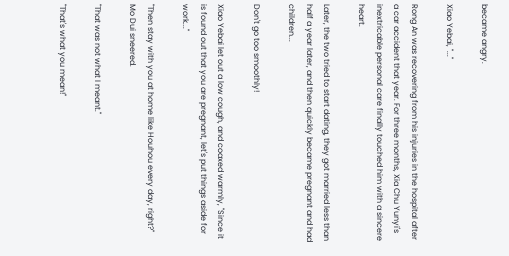became angry.

Xiao Yebai, "..."

Rong An was recovering from his injuries in the hospital after a car accident that year. For three months, Xia Chu Yunyi's inextricable personal care finally touched him with a sincere heart.

Later, the two tried to start dating, they got married less than half a year later, and then quickly became pregnant and had children...

Don't go too smoothly!

Xiao Yebai let out a low cough, and coaxed warmly, "Since it is found out that you are pregnant, let's put things aside for work..."

"Then stay with you at home like Houhou every day, right?" Mo Dui sneered.

"That was not what I meant."

"That's what you mean!"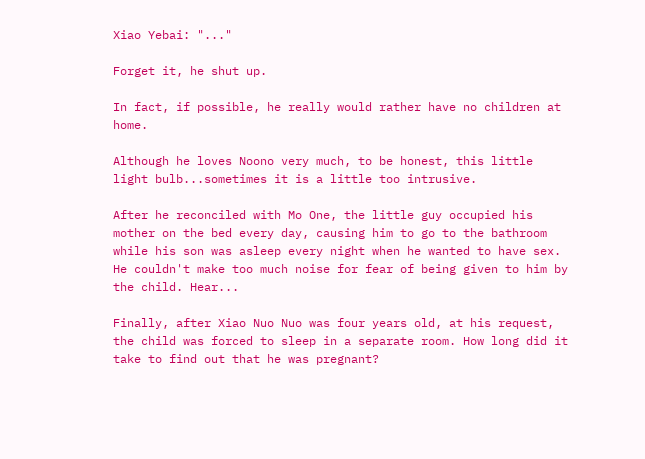Xiao Yebai: "..."

Forget it, he shut up.

In fact, if possible, he really would rather have no children at home.

Although he loves Noono very much, to be honest, this little light bulb...sometimes it is a little too intrusive.

After he reconciled with Mo One, the little guy occupied his mother on the bed every day, causing him to go to the bathroom while his son was asleep every night when he wanted to have sex. He couldn't make too much noise for fear of being given to him by the child. Hear...

Finally, after Xiao Nuo Nuo was four years old, at his request, the child was forced to sleep in a separate room. How long did it take to find out that he was pregnant?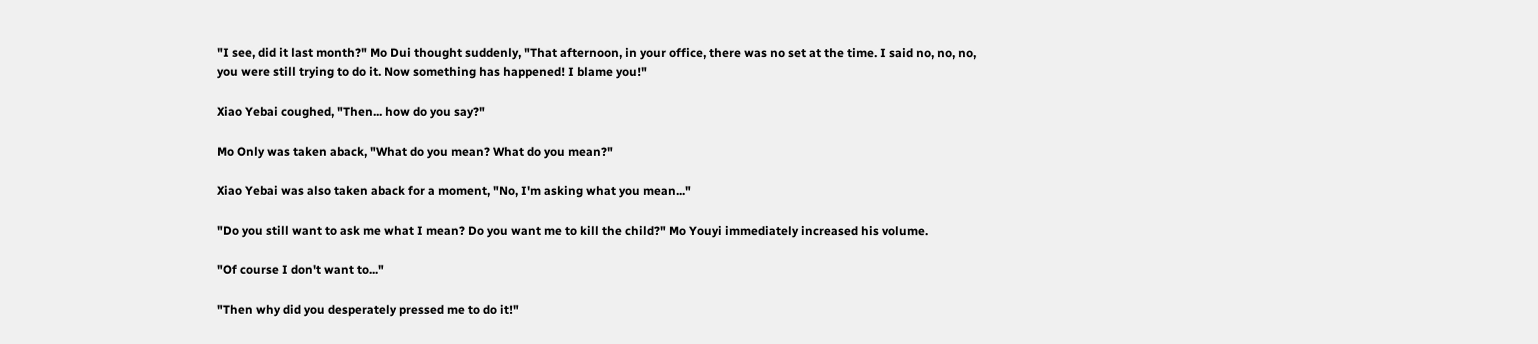"I see, did it last month?" Mo Dui thought suddenly, "That afternoon, in your office, there was no set at the time. I said no, no, no, you were still trying to do it. Now something has happened! I blame you!"

Xiao Yebai coughed, "Then... how do you say?"

Mo Only was taken aback, "What do you mean? What do you mean?"

Xiao Yebai was also taken aback for a moment, "No, I'm asking what you mean..."

"Do you still want to ask me what I mean? Do you want me to kill the child?" Mo Youyi immediately increased his volume.

"Of course I don't want to..."

"Then why did you desperately pressed me to do it!"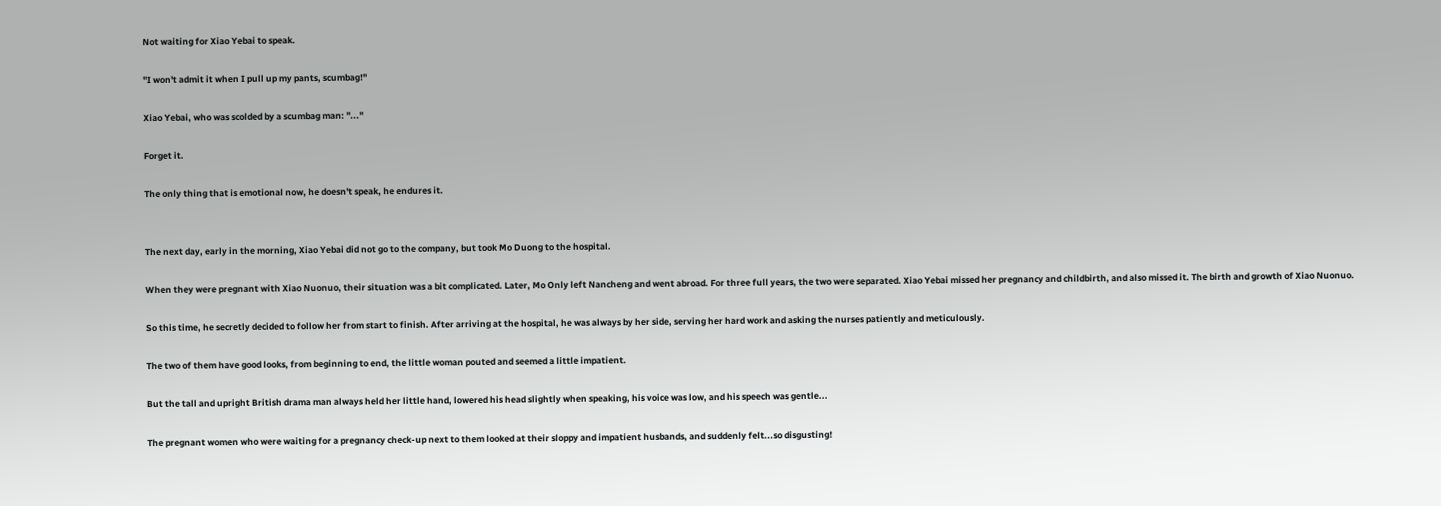Not waiting for Xiao Yebai to speak.

"I won't admit it when I pull up my pants, scumbag!"

Xiao Yebai, who was scolded by a scumbag man: "..."

Forget it.

The only thing that is emotional now, he doesn't speak, he endures it.


The next day, early in the morning, Xiao Yebai did not go to the company, but took Mo Duong to the hospital.

When they were pregnant with Xiao Nuonuo, their situation was a bit complicated. Later, Mo Only left Nancheng and went abroad. For three full years, the two were separated. Xiao Yebai missed her pregnancy and childbirth, and also missed it. The birth and growth of Xiao Nuonuo.

So this time, he secretly decided to follow her from start to finish. After arriving at the hospital, he was always by her side, serving her hard work and asking the nurses patiently and meticulously.

The two of them have good looks, from beginning to end, the little woman pouted and seemed a little impatient.

But the tall and upright British drama man always held her little hand, lowered his head slightly when speaking, his voice was low, and his speech was gentle...

The pregnant women who were waiting for a pregnancy check-up next to them looked at their sloppy and impatient husbands, and suddenly felt...so disgusting!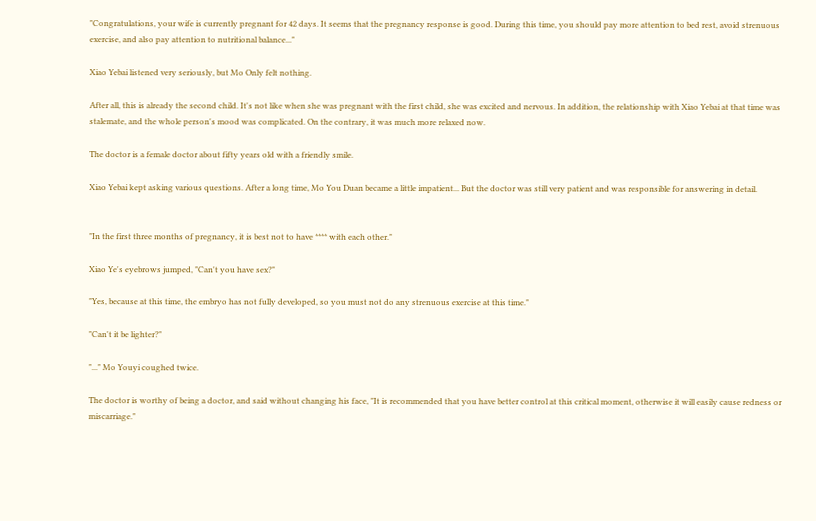"Congratulations, your wife is currently pregnant for 42 days. It seems that the pregnancy response is good. During this time, you should pay more attention to bed rest, avoid strenuous exercise, and also pay attention to nutritional balance..."

Xiao Yebai listened very seriously, but Mo Only felt nothing.

After all, this is already the second child. It's not like when she was pregnant with the first child, she was excited and nervous. In addition, the relationship with Xiao Yebai at that time was stalemate, and the whole person's mood was complicated. On the contrary, it was much more relaxed now.

The doctor is a female doctor about fifty years old with a friendly smile.

Xiao Yebai kept asking various questions. After a long time, Mo You Duan became a little impatient... But the doctor was still very patient and was responsible for answering in detail.


"In the first three months of pregnancy, it is best not to have **** with each other."

Xiao Ye's eyebrows jumped, "Can't you have sex?"

"Yes, because at this time, the embryo has not fully developed, so you must not do any strenuous exercise at this time."

"Can't it be lighter?"

"..." Mo Youyi coughed twice.

The doctor is worthy of being a doctor, and said without changing his face, "It is recommended that you have better control at this critical moment, otherwise it will easily cause redness or miscarriage."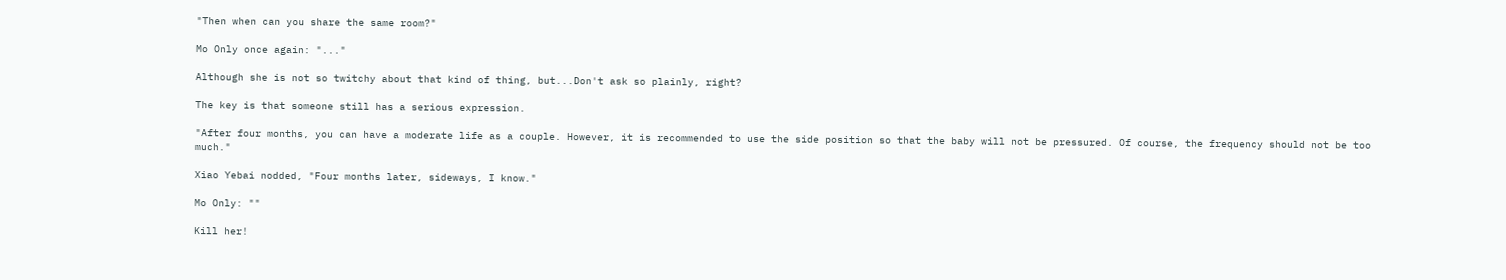"Then when can you share the same room?"

Mo Only once again: "..."

Although she is not so twitchy about that kind of thing, but...Don't ask so plainly, right?

The key is that someone still has a serious expression.

"After four months, you can have a moderate life as a couple. However, it is recommended to use the side position so that the baby will not be pressured. Of course, the frequency should not be too much."

Xiao Yebai nodded, "Four months later, sideways, I know."

Mo Only: ""

Kill her!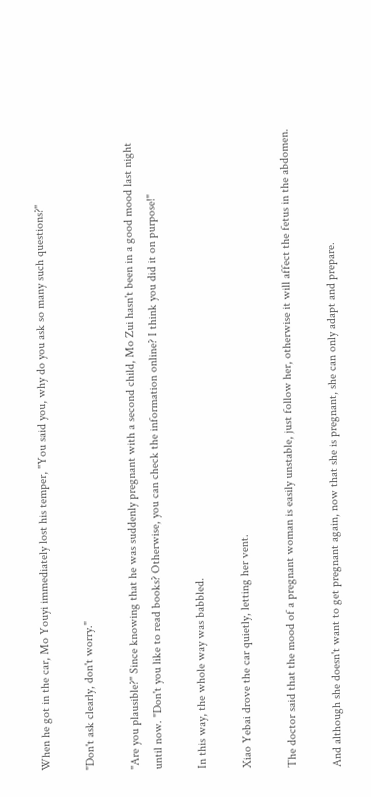When he got in the car, Mo Youyi immediately lost his temper, "You said you, why do you ask so many such questions?"

"Don't ask clearly, don't worry."

"Are you plausible?" Since knowing that he was suddenly pregnant with a second child, Mo Zui hasn't been in a good mood last night until now. "Don't you like to read books? Otherwise, you can check the information online? I think you did it on purpose!"

In this way, the whole way was babbled.

Xiao Yebai drove the car quietly, letting her vent.

The doctor said that the mood of a pregnant woman is easily unstable, just follow her, otherwise it will affect the fetus in the abdomen.

And although she doesn't want to get pregnant again, now that she is pregnant, she can only adapt and prepare.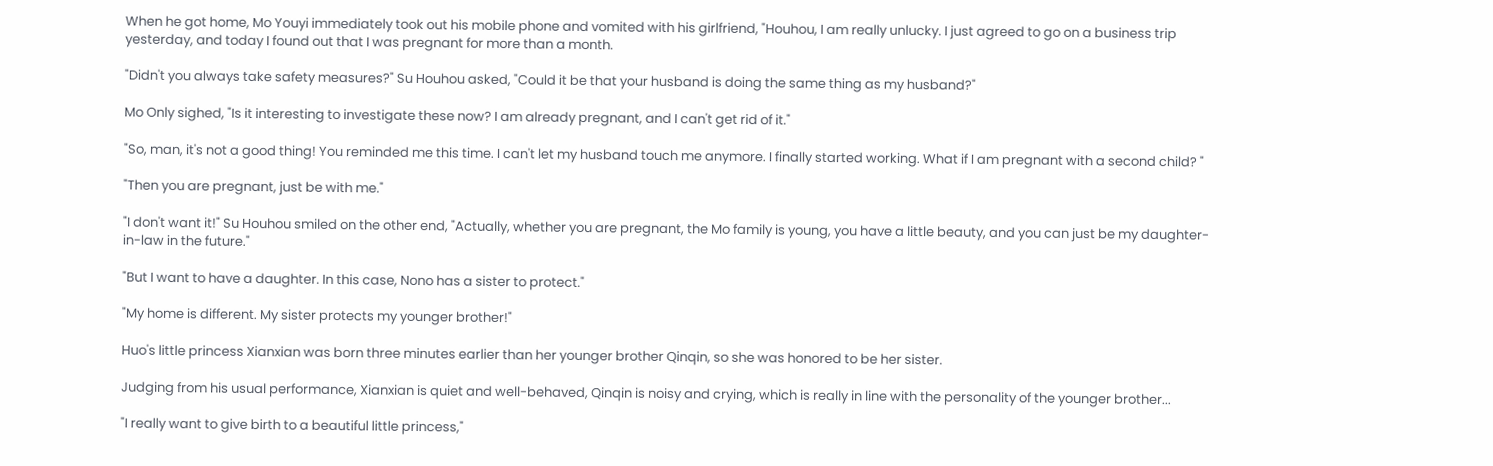When he got home, Mo Youyi immediately took out his mobile phone and vomited with his girlfriend, "Houhou, I am really unlucky. I just agreed to go on a business trip yesterday, and today I found out that I was pregnant for more than a month.

"Didn't you always take safety measures?" Su Houhou asked, "Could it be that your husband is doing the same thing as my husband?"

Mo Only sighed, "Is it interesting to investigate these now? I am already pregnant, and I can't get rid of it."

"So, man, it's not a good thing! You reminded me this time. I can't let my husband touch me anymore. I finally started working. What if I am pregnant with a second child? "

"Then you are pregnant, just be with me."

"I don't want it!" Su Houhou smiled on the other end, "Actually, whether you are pregnant, the Mo family is young, you have a little beauty, and you can just be my daughter-in-law in the future."

"But I want to have a daughter. In this case, Nono has a sister to protect."

"My home is different. My sister protects my younger brother!"

Huo's little princess Xianxian was born three minutes earlier than her younger brother Qinqin, so she was honored to be her sister.

Judging from his usual performance, Xianxian is quiet and well-behaved, Qinqin is noisy and crying, which is really in line with the personality of the younger brother...

"I really want to give birth to a beautiful little princess,"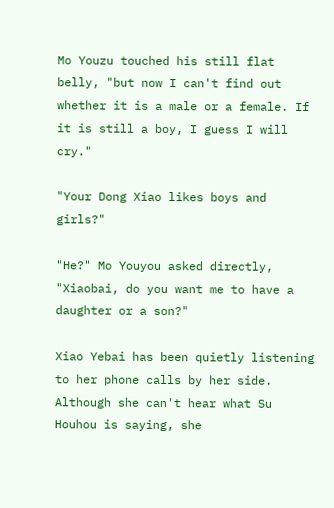Mo Youzu touched his still flat belly, "but now I can't find out whether it is a male or a female. If it is still a boy, I guess I will cry."

"Your Dong Xiao likes boys and girls?"

"He?" Mo Youyou asked directly, "Xiaobai, do you want me to have a daughter or a son?"

Xiao Yebai has been quietly listening to her phone calls by her side. Although she can't hear what Su Houhou is saying, she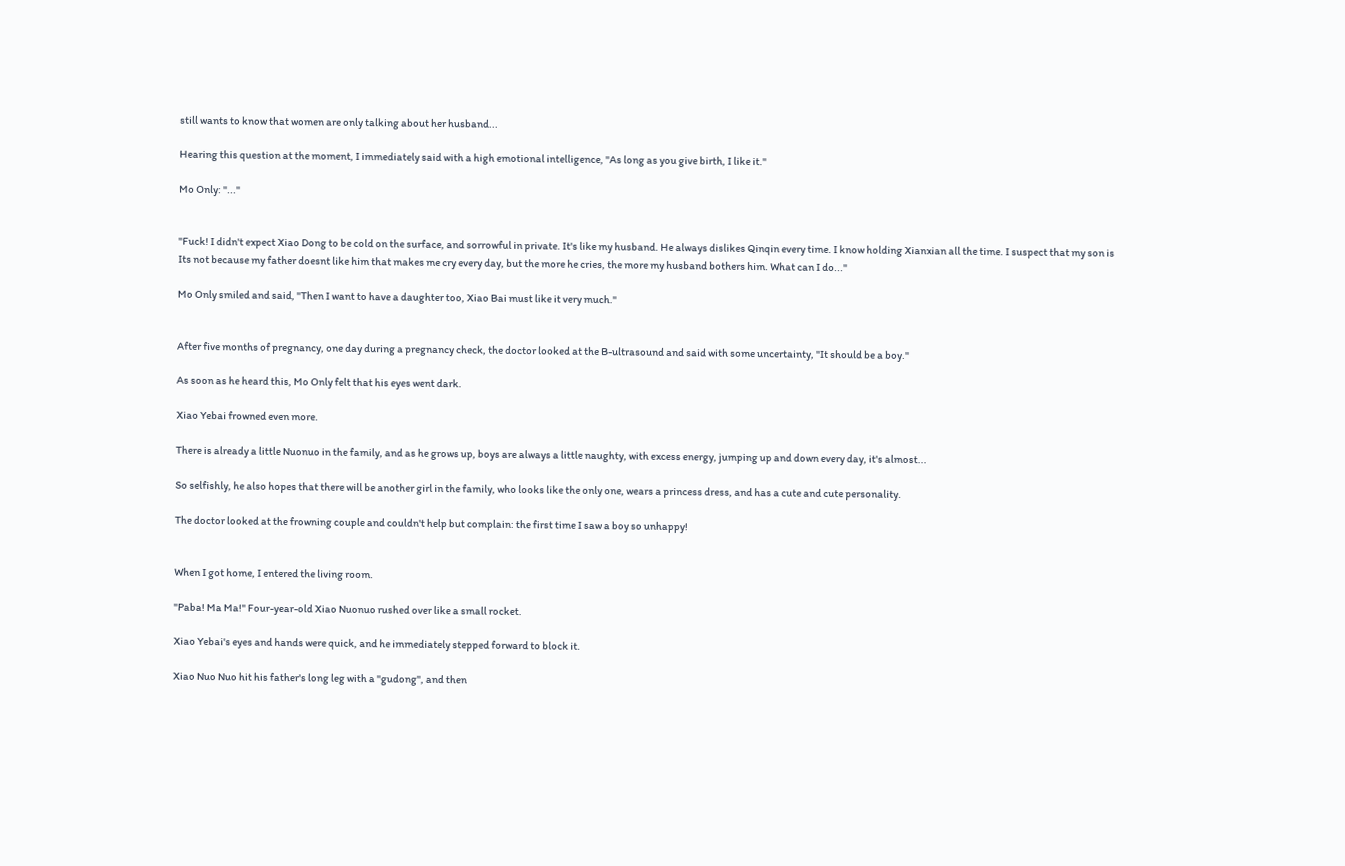still wants to know that women are only talking about her husband...

Hearing this question at the moment, I immediately said with a high emotional intelligence, "As long as you give birth, I like it."

Mo Only: "..."


"Fuck! I didn't expect Xiao Dong to be cold on the surface, and sorrowful in private. It's like my husband. He always dislikes Qinqin every time. I know holding Xianxian all the time. I suspect that my son is Its not because my father doesnt like him that makes me cry every day, but the more he cries, the more my husband bothers him. What can I do..."

Mo Only smiled and said, "Then I want to have a daughter too, Xiao Bai must like it very much."


After five months of pregnancy, one day during a pregnancy check, the doctor looked at the B-ultrasound and said with some uncertainty, "It should be a boy."

As soon as he heard this, Mo Only felt that his eyes went dark.

Xiao Yebai frowned even more.

There is already a little Nuonuo in the family, and as he grows up, boys are always a little naughty, with excess energy, jumping up and down every day, it's almost...

So selfishly, he also hopes that there will be another girl in the family, who looks like the only one, wears a princess dress, and has a cute and cute personality.

The doctor looked at the frowning couple and couldn't help but complain: the first time I saw a boy so unhappy!


When I got home, I entered the living room.

"Paba! Ma Ma!" Four-year-old Xiao Nuonuo rushed over like a small rocket.

Xiao Yebai's eyes and hands were quick, and he immediately stepped forward to block it.

Xiao Nuo Nuo hit his father's long leg with a "gudong", and then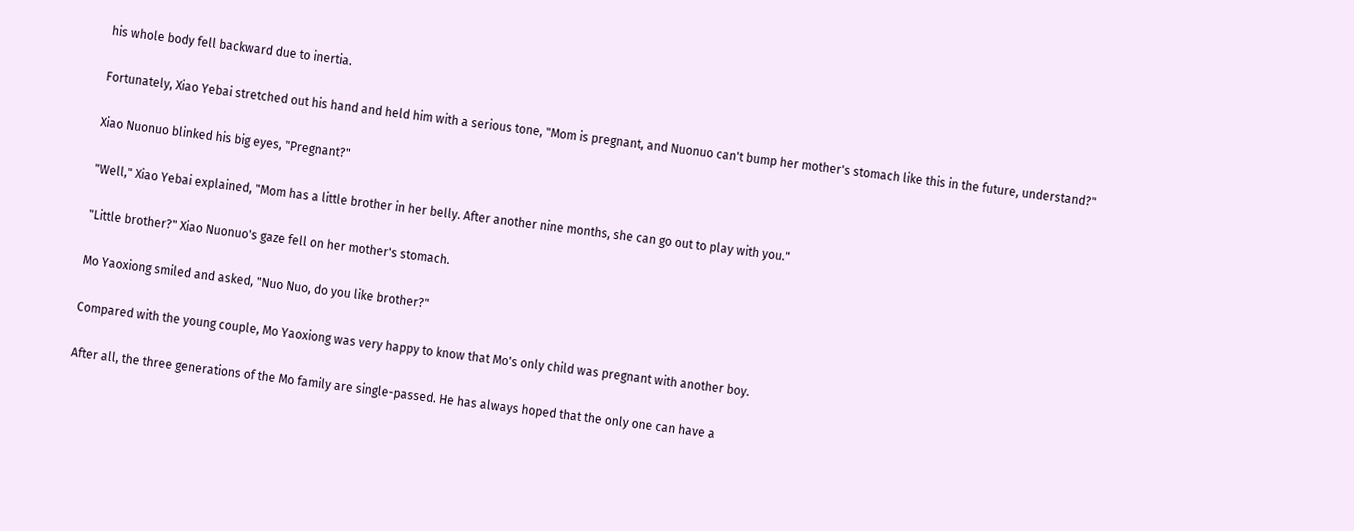his whole body fell backward due to inertia.

Fortunately, Xiao Yebai stretched out his hand and held him with a serious tone, "Mom is pregnant, and Nuonuo can't bump her mother's stomach like this in the future, understand?"

Xiao Nuonuo blinked his big eyes, "Pregnant?"

"Well," Xiao Yebai explained, "Mom has a little brother in her belly. After another nine months, she can go out to play with you."

"Little brother?" Xiao Nuonuo's gaze fell on her mother's stomach.

Mo Yaoxiong smiled and asked, "Nuo Nuo, do you like brother?"

Compared with the young couple, Mo Yaoxiong was very happy to know that Mo's only child was pregnant with another boy.

After all, the three generations of the Mo family are single-passed. He has always hoped that the only one can have a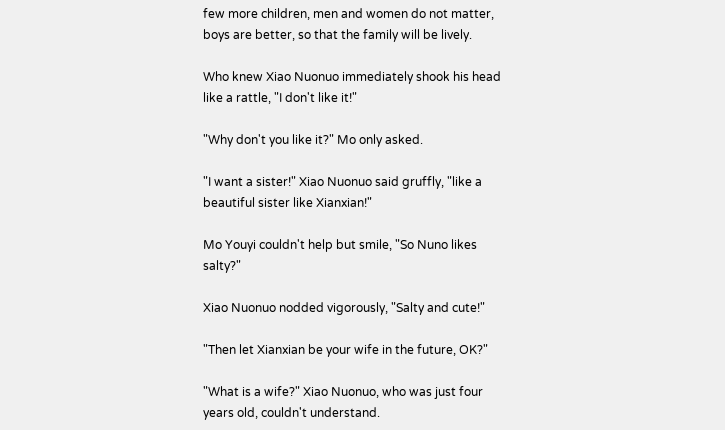few more children, men and women do not matter, boys are better, so that the family will be lively.

Who knew Xiao Nuonuo immediately shook his head like a rattle, "I don't like it!"

"Why don't you like it?" Mo only asked.

"I want a sister!" Xiao Nuonuo said gruffly, "like a beautiful sister like Xianxian!"

Mo Youyi couldn't help but smile, "So Nuno likes salty?"

Xiao Nuonuo nodded vigorously, "Salty and cute!"

"Then let Xianxian be your wife in the future, OK?"

"What is a wife?" Xiao Nuonuo, who was just four years old, couldn't understand.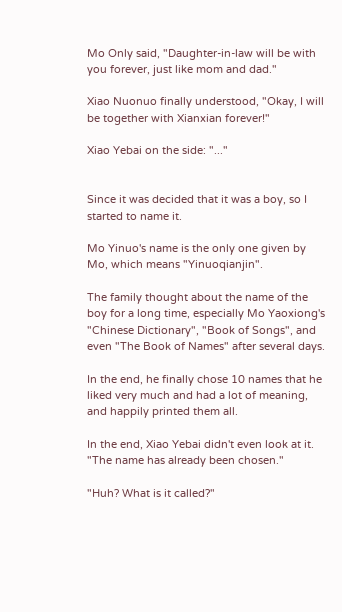Mo Only said, "Daughter-in-law will be with you forever, just like mom and dad."

Xiao Nuonuo finally understood, "Okay, I will be together with Xianxian forever!"

Xiao Yebai on the side: "..."


Since it was decided that it was a boy, so I started to name it.

Mo Yinuo's name is the only one given by Mo, which means "Yinuoqianjin".

The family thought about the name of the boy for a long time, especially Mo Yaoxiong's "Chinese Dictionary", "Book of Songs", and even "The Book of Names" after several days.

In the end, he finally chose 10 names that he liked very much and had a lot of meaning, and happily printed them all.

In the end, Xiao Yebai didn't even look at it. "The name has already been chosen."

"Huh? What is it called?"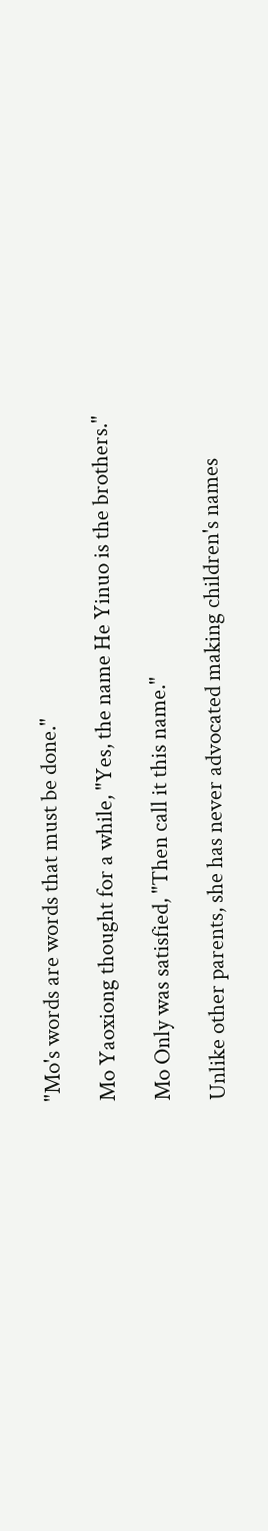"Mo's words are words that must be done."

Mo Yaoxiong thought for a while, "Yes, the name He Yinuo is the brothers."

Mo Only was satisfied, "Then call it this name."

Unlike other parents, she has never advocated making children's names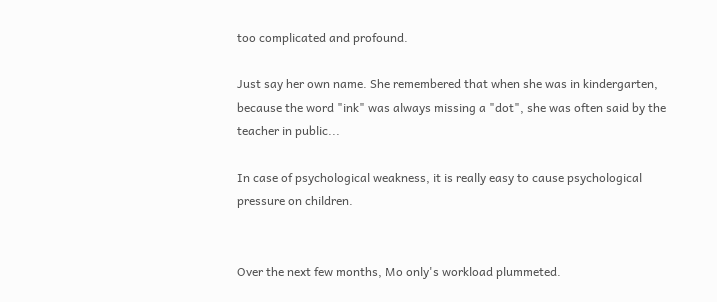too complicated and profound.

Just say her own name. She remembered that when she was in kindergarten, because the word "ink" was always missing a "dot", she was often said by the teacher in public...

In case of psychological weakness, it is really easy to cause psychological pressure on children.


Over the next few months, Mo only's workload plummeted.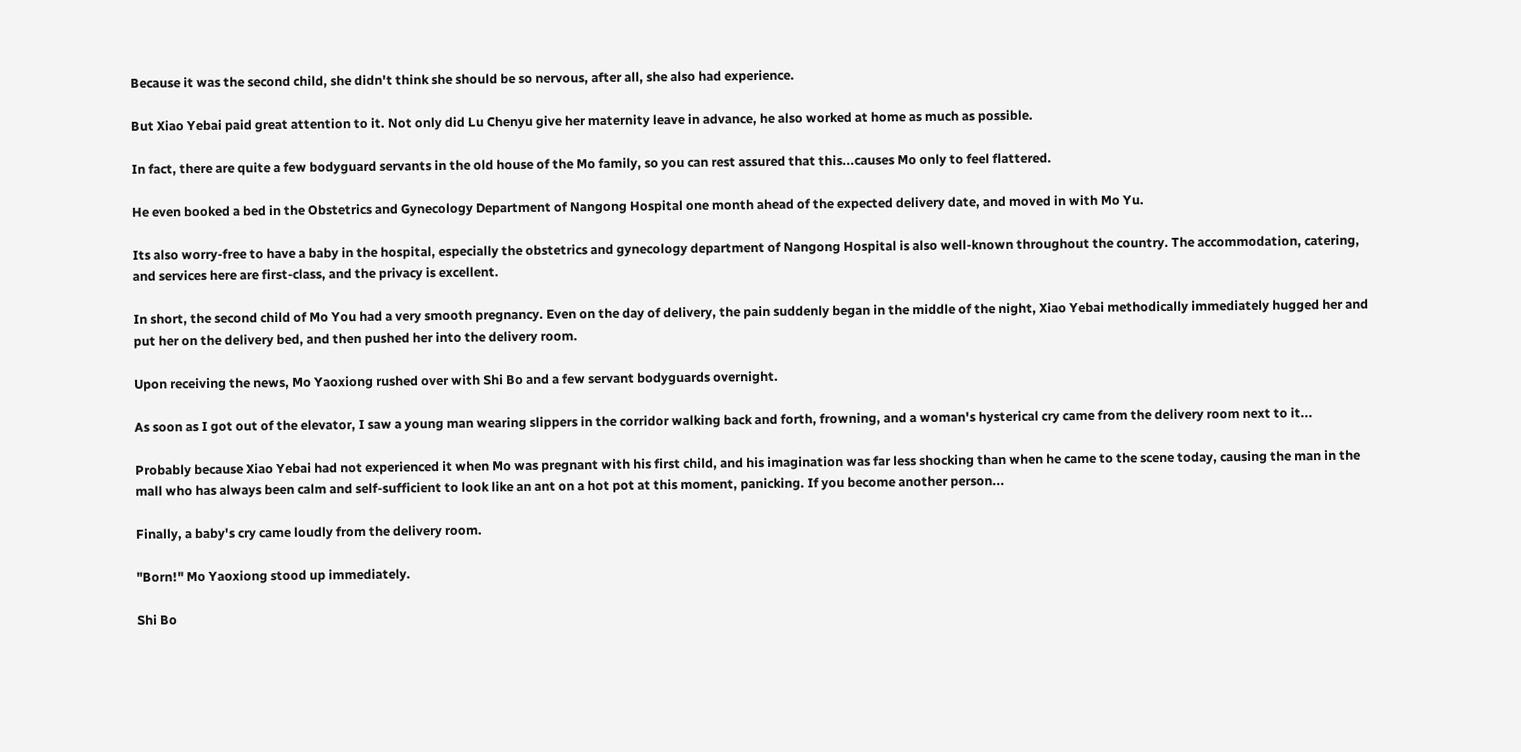Because it was the second child, she didn't think she should be so nervous, after all, she also had experience.

But Xiao Yebai paid great attention to it. Not only did Lu Chenyu give her maternity leave in advance, he also worked at home as much as possible.

In fact, there are quite a few bodyguard servants in the old house of the Mo family, so you can rest assured that this...causes Mo only to feel flattered.

He even booked a bed in the Obstetrics and Gynecology Department of Nangong Hospital one month ahead of the expected delivery date, and moved in with Mo Yu.

Its also worry-free to have a baby in the hospital, especially the obstetrics and gynecology department of Nangong Hospital is also well-known throughout the country. The accommodation, catering, and services here are first-class, and the privacy is excellent.

In short, the second child of Mo You had a very smooth pregnancy. Even on the day of delivery, the pain suddenly began in the middle of the night, Xiao Yebai methodically immediately hugged her and put her on the delivery bed, and then pushed her into the delivery room.

Upon receiving the news, Mo Yaoxiong rushed over with Shi Bo and a few servant bodyguards overnight.

As soon as I got out of the elevator, I saw a young man wearing slippers in the corridor walking back and forth, frowning, and a woman's hysterical cry came from the delivery room next to it...

Probably because Xiao Yebai had not experienced it when Mo was pregnant with his first child, and his imagination was far less shocking than when he came to the scene today, causing the man in the mall who has always been calm and self-sufficient to look like an ant on a hot pot at this moment, panicking. If you become another person...

Finally, a baby's cry came loudly from the delivery room.

"Born!" Mo Yaoxiong stood up immediately.

Shi Bo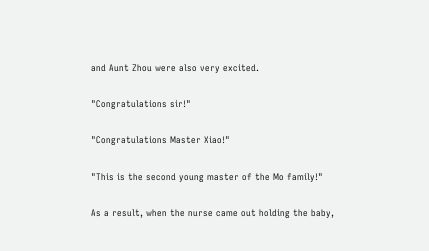and Aunt Zhou were also very excited.

"Congratulations sir!"

"Congratulations Master Xiao!"

"This is the second young master of the Mo family!"

As a result, when the nurse came out holding the baby,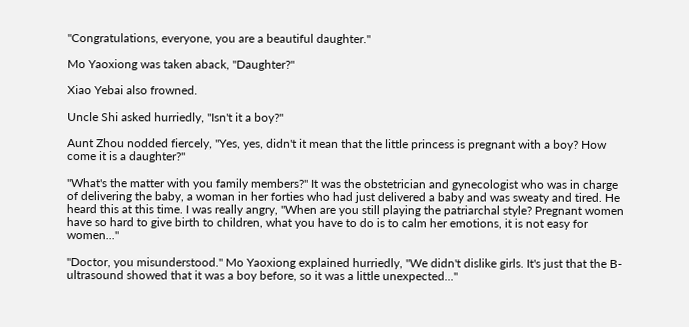"Congratulations, everyone, you are a beautiful daughter."

Mo Yaoxiong was taken aback, "Daughter?"

Xiao Yebai also frowned.

Uncle Shi asked hurriedly, "Isn't it a boy?"

Aunt Zhou nodded fiercely, "Yes, yes, didn't it mean that the little princess is pregnant with a boy? How come it is a daughter?"

"What's the matter with you family members?" It was the obstetrician and gynecologist who was in charge of delivering the baby, a woman in her forties who had just delivered a baby and was sweaty and tired. He heard this at this time. I was really angry, "When are you still playing the patriarchal style? Pregnant women have so hard to give birth to children, what you have to do is to calm her emotions, it is not easy for women..."

"Doctor, you misunderstood." Mo Yaoxiong explained hurriedly, "We didn't dislike girls. It's just that the B-ultrasound showed that it was a boy before, so it was a little unexpected..."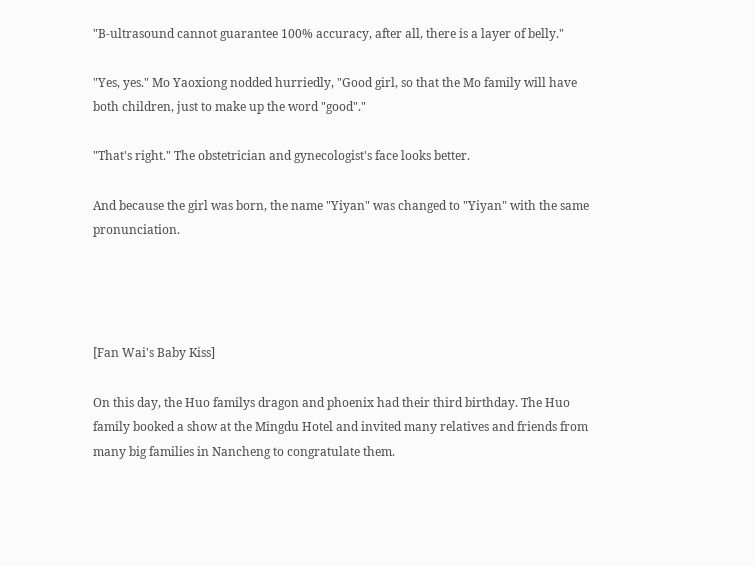"B-ultrasound cannot guarantee 100% accuracy, after all, there is a layer of belly."

"Yes, yes." Mo Yaoxiong nodded hurriedly, "Good girl, so that the Mo family will have both children, just to make up the word "good"."

"That's right." The obstetrician and gynecologist's face looks better.

And because the girl was born, the name "Yiyan" was changed to "Yiyan" with the same pronunciation.




[Fan Wai's Baby Kiss]

On this day, the Huo familys dragon and phoenix had their third birthday. The Huo family booked a show at the Mingdu Hotel and invited many relatives and friends from many big families in Nancheng to congratulate them.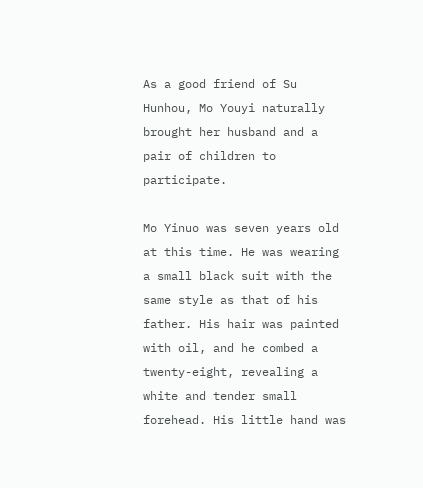As a good friend of Su Hunhou, Mo Youyi naturally brought her husband and a pair of children to participate.

Mo Yinuo was seven years old at this time. He was wearing a small black suit with the same style as that of his father. His hair was painted with oil, and he combed a twenty-eight, revealing a white and tender small forehead. His little hand was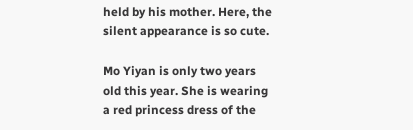held by his mother. Here, the silent appearance is so cute.

Mo Yiyan is only two years old this year. She is wearing a red princess dress of the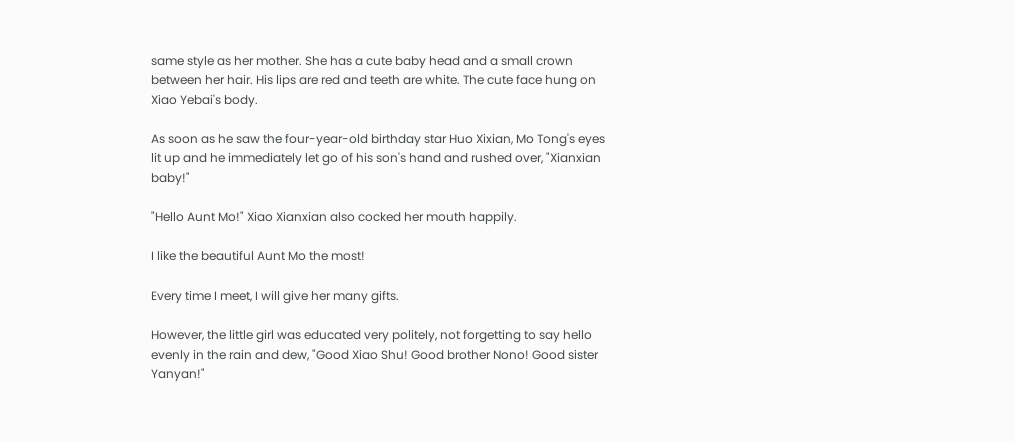same style as her mother. She has a cute baby head and a small crown between her hair. His lips are red and teeth are white. The cute face hung on Xiao Yebai's body.

As soon as he saw the four-year-old birthday star Huo Xixian, Mo Tong's eyes lit up and he immediately let go of his son's hand and rushed over, "Xianxian baby!"

"Hello Aunt Mo!" Xiao Xianxian also cocked her mouth happily.

I like the beautiful Aunt Mo the most!

Every time I meet, I will give her many gifts.

However, the little girl was educated very politely, not forgetting to say hello evenly in the rain and dew, "Good Xiao Shu! Good brother Nono! Good sister Yanyan!"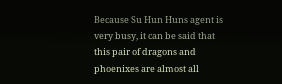Because Su Hun Huns agent is very busy, it can be said that this pair of dragons and phoenixes are almost all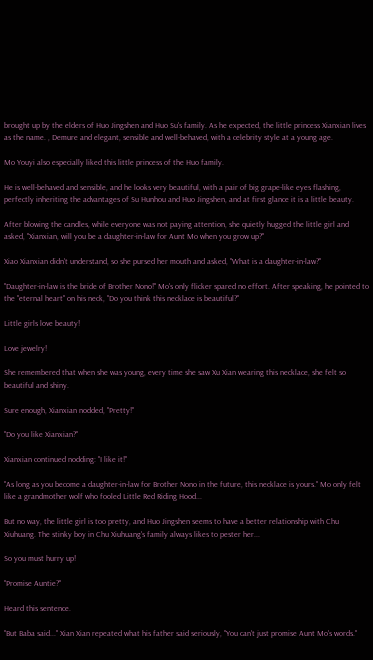brought up by the elders of Huo Jingshen and Huo Su's family. As he expected, the little princess Xianxian lives as the name. , Demure and elegant, sensible and well-behaved, with a celebrity style at a young age.

Mo Youyi also especially liked this little princess of the Huo family.

He is well-behaved and sensible, and he looks very beautiful, with a pair of big grape-like eyes flashing, perfectly inheriting the advantages of Su Hunhou and Huo Jingshen, and at first glance it is a little beauty.

After blowing the candles, while everyone was not paying attention, she quietly hugged the little girl and asked, "Xianxian, will you be a daughter-in-law for Aunt Mo when you grow up?"

Xiao Xianxian didn't understand, so she pursed her mouth and asked, "What is a daughter-in-law?"

"Daughter-in-law is the bride of Brother Nono!" Mo's only flicker spared no effort. After speaking, he pointed to the "eternal heart" on his neck, "Do you think this necklace is beautiful?"

Little girls love beauty!

Love jewelry!

She remembered that when she was young, every time she saw Xu Xian wearing this necklace, she felt so beautiful and shiny.

Sure enough, Xianxian nodded, "Pretty!"

"Do you like Xianxian?"

Xianxian continued nodding: "I like it!"

"As long as you become a daughter-in-law for Brother Nono in the future, this necklace is yours." Mo only felt like a grandmother wolf who fooled Little Red Riding Hood...

But no way, the little girl is too pretty, and Huo Jingshen seems to have a better relationship with Chu Xiuhuang. The stinky boy in Chu Xiuhuang's family always likes to pester her...

So you must hurry up!

"Promise Auntie?"

Heard this sentence.

"But Baba said..." Xian Xian repeated what his father said seriously, "You can't just promise Aunt Mo's words."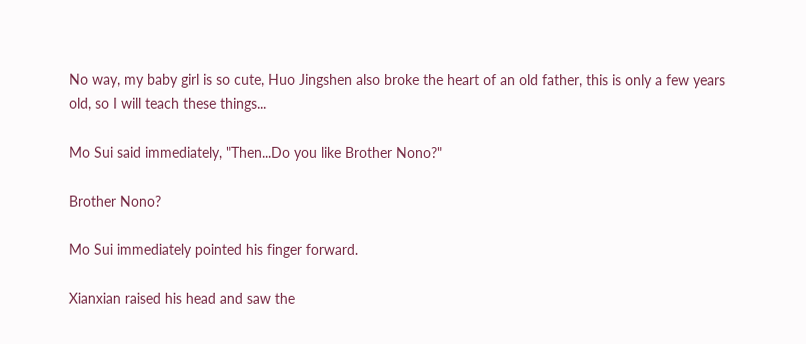No way, my baby girl is so cute, Huo Jingshen also broke the heart of an old father, this is only a few years old, so I will teach these things...

Mo Sui said immediately, "Then...Do you like Brother Nono?"

Brother Nono?

Mo Sui immediately pointed his finger forward.

Xianxian raised his head and saw the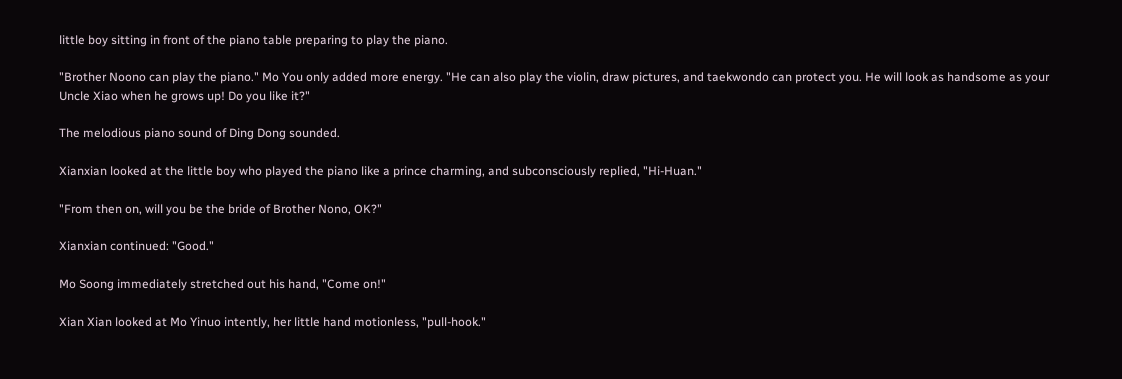little boy sitting in front of the piano table preparing to play the piano.

"Brother Noono can play the piano." Mo You only added more energy. "He can also play the violin, draw pictures, and taekwondo can protect you. He will look as handsome as your Uncle Xiao when he grows up! Do you like it?"

The melodious piano sound of Ding Dong sounded.

Xianxian looked at the little boy who played the piano like a prince charming, and subconsciously replied, "Hi-Huan."

"From then on, will you be the bride of Brother Nono, OK?"

Xianxian continued: "Good."

Mo Soong immediately stretched out his hand, "Come on!"

Xian Xian looked at Mo Yinuo intently, her little hand motionless, "pull-hook."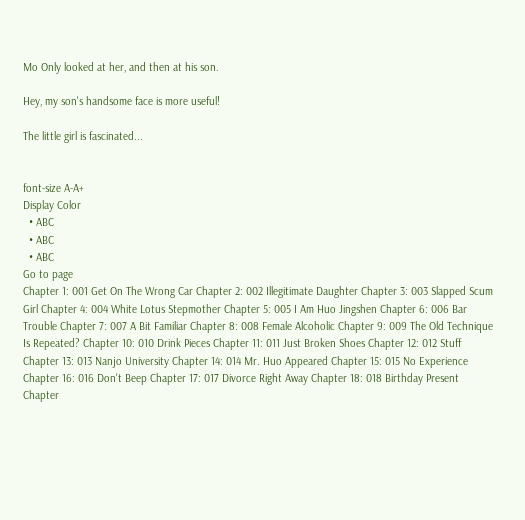Mo Only looked at her, and then at his son.

Hey, my son's handsome face is more useful!

The little girl is fascinated...


font-size A-A+
Display Color
  • ABC
  • ABC
  • ABC
Go to page
Chapter 1: 001 Get On The Wrong Car Chapter 2: 002 Illegitimate Daughter Chapter 3: 003 Slapped Scum Girl Chapter 4: 004 White Lotus Stepmother Chapter 5: 005 I Am Huo Jingshen Chapter 6: 006 Bar Trouble Chapter 7: 007 A Bit Familiar Chapter 8: 008 Female Alcoholic Chapter 9: 009 The Old Technique Is Repeated? Chapter 10: 010 Drink Pieces Chapter 11: 011 Just Broken Shoes Chapter 12: 012 Stuff Chapter 13: 013 Nanjo University Chapter 14: 014 Mr. Huo Appeared Chapter 15: 015 No Experience Chapter 16: 016 Don't Beep Chapter 17: 017 Divorce Right Away Chapter 18: 018 Birthday Present Chapter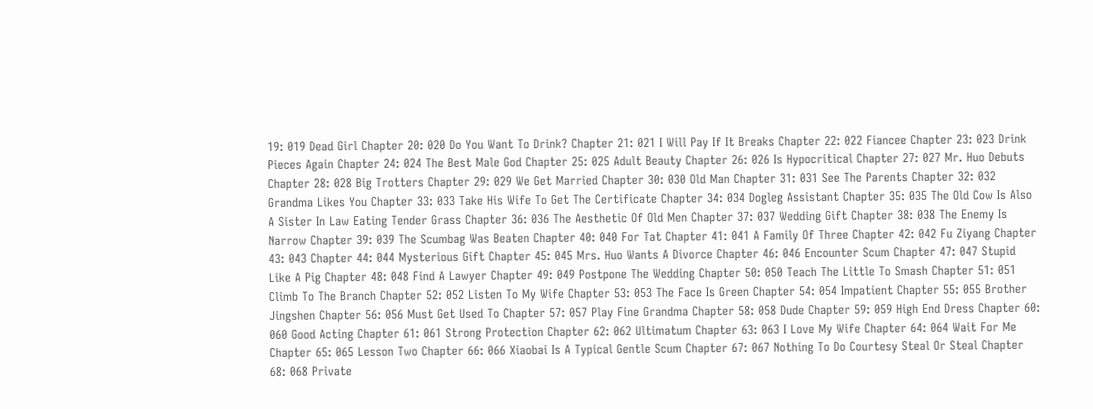19: 019 Dead Girl Chapter 20: 020 Do You Want To Drink? Chapter 21: 021 I Will Pay If It Breaks Chapter 22: 022 Fiancee Chapter 23: 023 Drink Pieces Again Chapter 24: 024 The Best Male God Chapter 25: 025 Adult Beauty Chapter 26: 026 Is Hypocritical Chapter 27: 027 Mr. Huo Debuts Chapter 28: 028 Big Trotters Chapter 29: 029 We Get Married Chapter 30: 030 Old Man Chapter 31: 031 See The Parents Chapter 32: 032 Grandma Likes You Chapter 33: 033 Take His Wife To Get The Certificate Chapter 34: 034 Dogleg Assistant Chapter 35: 035 The Old Cow Is Also A Sister In Law Eating Tender Grass Chapter 36: 036 The Aesthetic Of Old Men Chapter 37: 037 Wedding Gift Chapter 38: 038 The Enemy Is Narrow Chapter 39: 039 The Scumbag Was Beaten Chapter 40: 040 For Tat Chapter 41: 041 A Family Of Three Chapter 42: 042 Fu Ziyang Chapter 43: 043 Chapter 44: 044 Mysterious Gift Chapter 45: 045 Mrs. Huo Wants A Divorce Chapter 46: 046 Encounter Scum Chapter 47: 047 Stupid Like A Pig Chapter 48: 048 Find A Lawyer Chapter 49: 049 Postpone The Wedding Chapter 50: 050 Teach The Little To Smash Chapter 51: 051 Climb To The Branch Chapter 52: 052 Listen To My Wife Chapter 53: 053 The Face Is Green Chapter 54: 054 Impatient Chapter 55: 055 Brother Jingshen Chapter 56: 056 Must Get Used To Chapter 57: 057 Play Fine Grandma Chapter 58: 058 Dude Chapter 59: 059 High End Dress Chapter 60: 060 Good Acting Chapter 61: 061 Strong Protection Chapter 62: 062 Ultimatum Chapter 63: 063 I Love My Wife Chapter 64: 064 Wait For Me Chapter 65: 065 Lesson Two Chapter 66: 066 Xiaobai Is A Typical Gentle Scum Chapter 67: 067 Nothing To Do Courtesy Steal Or Steal Chapter 68: 068 Private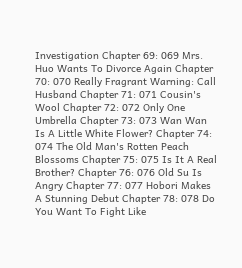Investigation Chapter 69: 069 Mrs. Huo Wants To Divorce Again Chapter 70: 070 Really Fragrant Warning: Call Husband Chapter 71: 071 Cousin's Wool Chapter 72: 072 Only One Umbrella Chapter 73: 073 Wan Wan Is A Little White Flower? Chapter 74: 074 The Old Man's Rotten Peach Blossoms Chapter 75: 075 Is It A Real Brother? Chapter 76: 076 Old Su Is Angry Chapter 77: 077 Hobori Makes A Stunning Debut Chapter 78: 078 Do You Want To Fight Like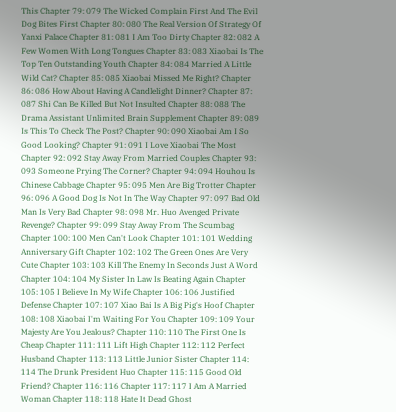This Chapter 79: 079 The Wicked Complain First And The Evil Dog Bites First Chapter 80: 080 The Real Version Of Strategy Of Yanxi Palace Chapter 81: 081 I Am Too Dirty Chapter 82: 082 A Few Women With Long Tongues Chapter 83: 083 Xiaobai Is The Top Ten Outstanding Youth Chapter 84: 084 Married A Little Wild Cat? Chapter 85: 085 Xiaobai Missed Me Right? Chapter 86: 086 How About Having A Candlelight Dinner? Chapter 87: 087 Shi Can Be Killed But Not Insulted Chapter 88: 088 The Drama Assistant Unlimited Brain Supplement Chapter 89: 089 Is This To Check The Post? Chapter 90: 090 Xiaobai Am I So Good Looking? Chapter 91: 091 I Love Xiaobai The Most Chapter 92: 092 Stay Away From Married Couples Chapter 93: 093 Someone Prying The Corner? Chapter 94: 094 Houhou Is Chinese Cabbage Chapter 95: 095 Men Are Big Trotter Chapter 96: 096 A Good Dog Is Not In The Way Chapter 97: 097 Bad Old Man Is Very Bad Chapter 98: 098 Mr. Huo Avenged Private Revenge? Chapter 99: 099 Stay Away From The Scumbag Chapter 100: 100 Men Can't Look Chapter 101: 101 Wedding Anniversary Gift Chapter 102: 102 The Green Ones Are Very Cute Chapter 103: 103 Kill The Enemy In Seconds Just A Word Chapter 104: 104 My Sister In Law Is Beating Again Chapter 105: 105 I Believe In My Wife Chapter 106: 106 Justified Defense Chapter 107: 107 Xiao Bai Is A Big Pig's Hoof Chapter 108: 108 Xiaobai I'm Waiting For You Chapter 109: 109 Your Majesty Are You Jealous? Chapter 110: 110 The First One Is Cheap Chapter 111: 111 Lift High Chapter 112: 112 Perfect Husband Chapter 113: 113 Little Junior Sister Chapter 114: 114 The Drunk President Huo Chapter 115: 115 Good Old Friend? Chapter 116: 116 Chapter 117: 117 I Am A Married Woman Chapter 118: 118 Hate It Dead Ghost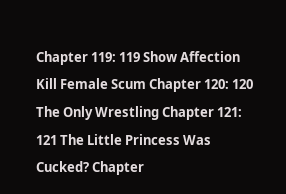Chapter 119: 119 Show Affection Kill Female Scum Chapter 120: 120 The Only Wrestling Chapter 121: 121 The Little Princess Was Cucked? Chapter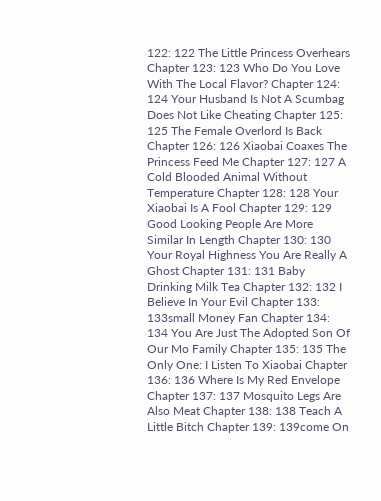122: 122 The Little Princess Overhears Chapter 123: 123 Who Do You Love With The Local Flavor? Chapter 124: 124 Your Husband Is Not A Scumbag Does Not Like Cheating Chapter 125: 125 The Female Overlord Is Back Chapter 126: 126 Xiaobai Coaxes The Princess Feed Me Chapter 127: 127 A Cold Blooded Animal Without Temperature Chapter 128: 128 Your Xiaobai Is A Fool Chapter 129: 129 Good Looking People Are More Similar In Length Chapter 130: 130 Your Royal Highness You Are Really A Ghost Chapter 131: 131 Baby Drinking Milk Tea Chapter 132: 132 I Believe In Your Evil Chapter 133: 133small Money Fan Chapter 134: 134 You Are Just The Adopted Son Of Our Mo Family Chapter 135: 135 The Only One: I Listen To Xiaobai Chapter 136: 136 Where Is My Red Envelope Chapter 137: 137 Mosquito Legs Are Also Meat Chapter 138: 138 Teach A Little Bitch Chapter 139: 139come On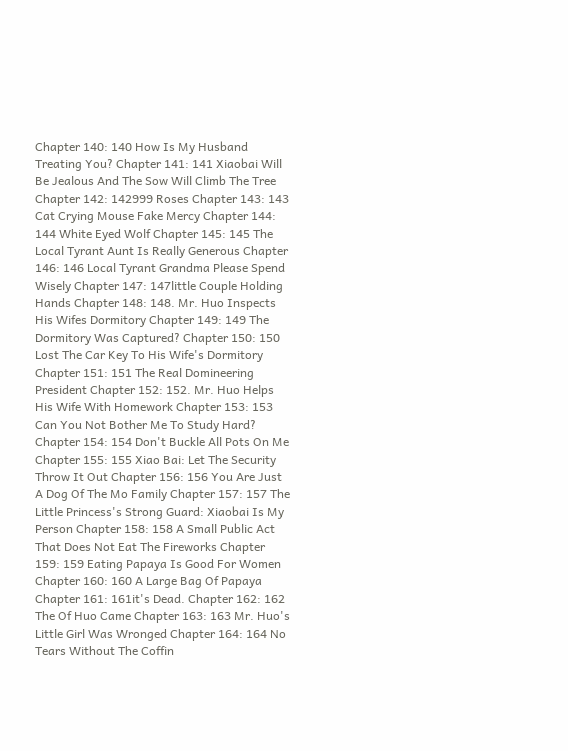Chapter 140: 140 How Is My Husband Treating You? Chapter 141: 141 Xiaobai Will Be Jealous And The Sow Will Climb The Tree Chapter 142: 142999 Roses Chapter 143: 143 Cat Crying Mouse Fake Mercy Chapter 144: 144 White Eyed Wolf Chapter 145: 145 The Local Tyrant Aunt Is Really Generous Chapter 146: 146 Local Tyrant Grandma Please Spend Wisely Chapter 147: 147little Couple Holding Hands Chapter 148: 148. Mr. Huo Inspects His Wifes Dormitory Chapter 149: 149 The Dormitory Was Captured? Chapter 150: 150 Lost The Car Key To His Wife's Dormitory Chapter 151: 151 The Real Domineering President Chapter 152: 152. Mr. Huo Helps His Wife With Homework Chapter 153: 153 Can You Not Bother Me To Study Hard? Chapter 154: 154 Don't Buckle All Pots On Me Chapter 155: 155 Xiao Bai: Let The Security Throw It Out Chapter 156: 156 You Are Just A Dog Of The Mo Family Chapter 157: 157 The Little Princess's Strong Guard: Xiaobai Is My Person Chapter 158: 158 A Small Public Act That Does Not Eat The Fireworks Chapter 159: 159 Eating Papaya Is Good For Women Chapter 160: 160 A Large Bag Of Papaya Chapter 161: 161it's Dead. Chapter 162: 162 The Of Huo Came Chapter 163: 163 Mr. Huo's Little Girl Was Wronged Chapter 164: 164 No Tears Without The Coffin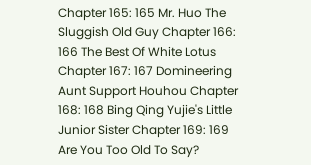Chapter 165: 165 Mr. Huo The Sluggish Old Guy Chapter 166: 166 The Best Of White Lotus Chapter 167: 167 Domineering Aunt Support Houhou Chapter 168: 168 Bing Qing Yujie's Little Junior Sister Chapter 169: 169 Are You Too Old To Say?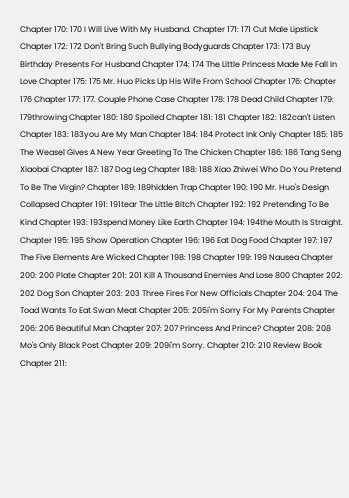Chapter 170: 170 I Will Live With My Husband. Chapter 171: 171 Cut Male Lipstick Chapter 172: 172 Don't Bring Such Bullying Bodyguards Chapter 173: 173 Buy Birthday Presents For Husband Chapter 174: 174 The Little Princess Made Me Fall In Love Chapter 175: 175 Mr. Huo Picks Up His Wife From School Chapter 176: Chapter 176 Chapter 177: 177. Couple Phone Case Chapter 178: 178 Dead Child Chapter 179: 179throwing Chapter 180: 180 Spoiled Chapter 181: 181 Chapter 182: 182can't Listen Chapter 183: 183you Are My Man Chapter 184: 184 Protect Ink Only Chapter 185: 185 The Weasel Gives A New Year Greeting To The Chicken Chapter 186: 186 Tang Seng Xiaobai Chapter 187: 187 Dog Leg Chapter 188: 188 Xiao Zhiwei Who Do You Pretend To Be The Virgin? Chapter 189: 189hidden Trap Chapter 190: 190 Mr. Huo's Design Collapsed Chapter 191: 191tear The Little Bitch Chapter 192: 192 Pretending To Be Kind Chapter 193: 193spend Money Like Earth Chapter 194: 194the Mouth Is Straight. Chapter 195: 195 Show Operation Chapter 196: 196 Eat Dog Food Chapter 197: 197 The Five Elements Are Wicked Chapter 198: 198 Chapter 199: 199 Nausea Chapter 200: 200 Plate Chapter 201: 201 Kill A Thousand Enemies And Lose 800 Chapter 202: 202 Dog Son Chapter 203: 203 Three Fires For New Officials Chapter 204: 204 The Toad Wants To Eat Swan Meat Chapter 205: 205i'm Sorry For My Parents Chapter 206: 206 Beautiful Man Chapter 207: 207 Princess And Prince? Chapter 208: 208 Mo's Only Black Post Chapter 209: 209i'm Sorry. Chapter 210: 210 Review Book Chapter 211: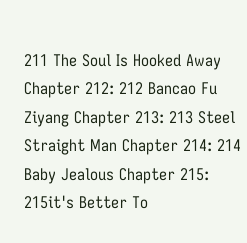211 The Soul Is Hooked Away Chapter 212: 212 Bancao Fu Ziyang Chapter 213: 213 Steel Straight Man Chapter 214: 214 Baby Jealous Chapter 215: 215it's Better To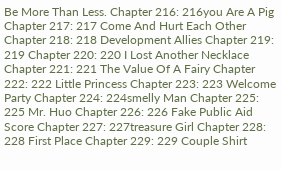Be More Than Less. Chapter 216: 216you Are A Pig Chapter 217: 217 Come And Hurt Each Other Chapter 218: 218 Development Allies Chapter 219: 219 Chapter 220: 220 I Lost Another Necklace Chapter 221: 221 The Value Of A Fairy Chapter 222: 222 Little Princess Chapter 223: 223 Welcome Party Chapter 224: 224smelly Man Chapter 225: 225 Mr. Huo Chapter 226: 226 Fake Public Aid Score Chapter 227: 227treasure Girl Chapter 228: 228 First Place Chapter 229: 229 Couple Shirt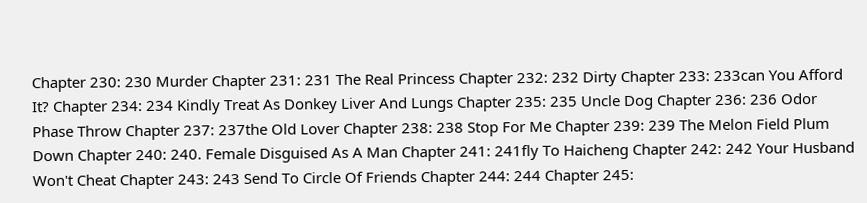Chapter 230: 230 Murder Chapter 231: 231 The Real Princess Chapter 232: 232 Dirty Chapter 233: 233can You Afford It? Chapter 234: 234 Kindly Treat As Donkey Liver And Lungs Chapter 235: 235 Uncle Dog Chapter 236: 236 Odor Phase Throw Chapter 237: 237the Old Lover Chapter 238: 238 Stop For Me Chapter 239: 239 The Melon Field Plum Down Chapter 240: 240. Female Disguised As A Man Chapter 241: 241fly To Haicheng Chapter 242: 242 Your Husband Won't Cheat Chapter 243: 243 Send To Circle Of Friends Chapter 244: 244 Chapter 245: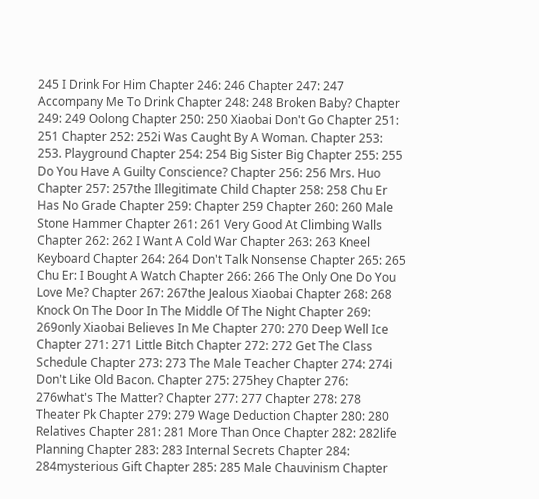245 I Drink For Him Chapter 246: 246 Chapter 247: 247 Accompany Me To Drink Chapter 248: 248 Broken Baby? Chapter 249: 249 Oolong Chapter 250: 250 Xiaobai Don't Go Chapter 251: 251 Chapter 252: 252i Was Caught By A Woman. Chapter 253: 253. Playground Chapter 254: 254 Big Sister Big Chapter 255: 255 Do You Have A Guilty Conscience? Chapter 256: 256 Mrs. Huo Chapter 257: 257the Illegitimate Child Chapter 258: 258 Chu Er Has No Grade Chapter 259: Chapter 259 Chapter 260: 260 Male Stone Hammer Chapter 261: 261 Very Good At Climbing Walls Chapter 262: 262 I Want A Cold War Chapter 263: 263 Kneel Keyboard Chapter 264: 264 Don't Talk Nonsense Chapter 265: 265 Chu Er: I Bought A Watch Chapter 266: 266 The Only One Do You Love Me? Chapter 267: 267the Jealous Xiaobai Chapter 268: 268 Knock On The Door In The Middle Of The Night Chapter 269: 269only Xiaobai Believes In Me Chapter 270: 270 Deep Well Ice Chapter 271: 271 Little Bitch Chapter 272: 272 Get The Class Schedule Chapter 273: 273 The Male Teacher Chapter 274: 274i Don't Like Old Bacon. Chapter 275: 275hey Chapter 276: 276what's The Matter? Chapter 277: 277 Chapter 278: 278 Theater Pk Chapter 279: 279 Wage Deduction Chapter 280: 280 Relatives Chapter 281: 281 More Than Once Chapter 282: 282life Planning Chapter 283: 283 Internal Secrets Chapter 284: 284mysterious Gift Chapter 285: 285 Male Chauvinism Chapter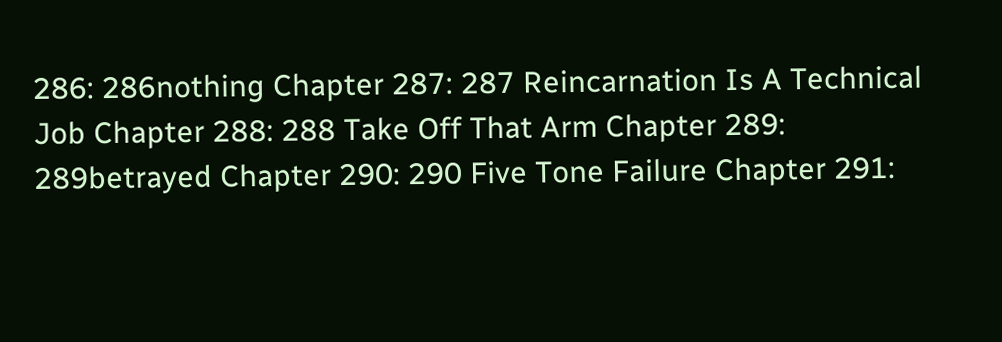286: 286nothing Chapter 287: 287 Reincarnation Is A Technical Job Chapter 288: 288 Take Off That Arm Chapter 289: 289betrayed Chapter 290: 290 Five Tone Failure Chapter 291: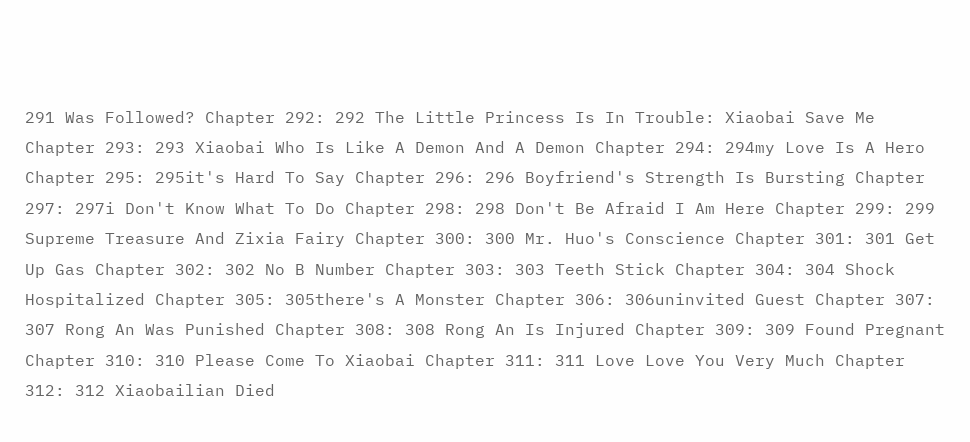291 Was Followed? Chapter 292: 292 The Little Princess Is In Trouble: Xiaobai Save Me Chapter 293: 293 Xiaobai Who Is Like A Demon And A Demon Chapter 294: 294my Love Is A Hero Chapter 295: 295it's Hard To Say Chapter 296: 296 Boyfriend's Strength Is Bursting Chapter 297: 297i Don't Know What To Do Chapter 298: 298 Don't Be Afraid I Am Here Chapter 299: 299 Supreme Treasure And Zixia Fairy Chapter 300: 300 Mr. Huo's Conscience Chapter 301: 301 Get Up Gas Chapter 302: 302 No B Number Chapter 303: 303 Teeth Stick Chapter 304: 304 Shock Hospitalized Chapter 305: 305there's A Monster Chapter 306: 306uninvited Guest Chapter 307: 307 Rong An Was Punished Chapter 308: 308 Rong An Is Injured Chapter 309: 309 Found Pregnant Chapter 310: 310 Please Come To Xiaobai Chapter 311: 311 Love Love You Very Much Chapter 312: 312 Xiaobailian Died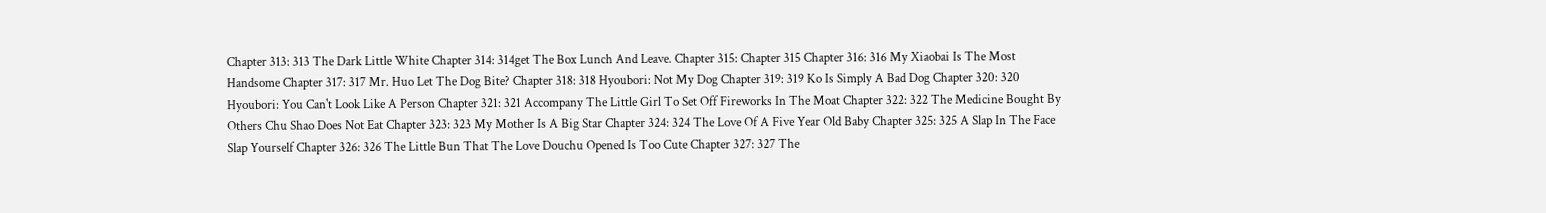Chapter 313: 313 The Dark Little White Chapter 314: 314get The Box Lunch And Leave. Chapter 315: Chapter 315 Chapter 316: 316 My Xiaobai Is The Most Handsome Chapter 317: 317 Mr. Huo Let The Dog Bite? Chapter 318: 318 Hyoubori: Not My Dog Chapter 319: 319 Ko Is Simply A Bad Dog Chapter 320: 320 Hyoubori: You Can't Look Like A Person Chapter 321: 321 Accompany The Little Girl To Set Off Fireworks In The Moat Chapter 322: 322 The Medicine Bought By Others Chu Shao Does Not Eat Chapter 323: 323 My Mother Is A Big Star Chapter 324: 324 The Love Of A Five Year Old Baby Chapter 325: 325 A Slap In The Face Slap Yourself Chapter 326: 326 The Little Bun That The Love Douchu Opened Is Too Cute Chapter 327: 327 The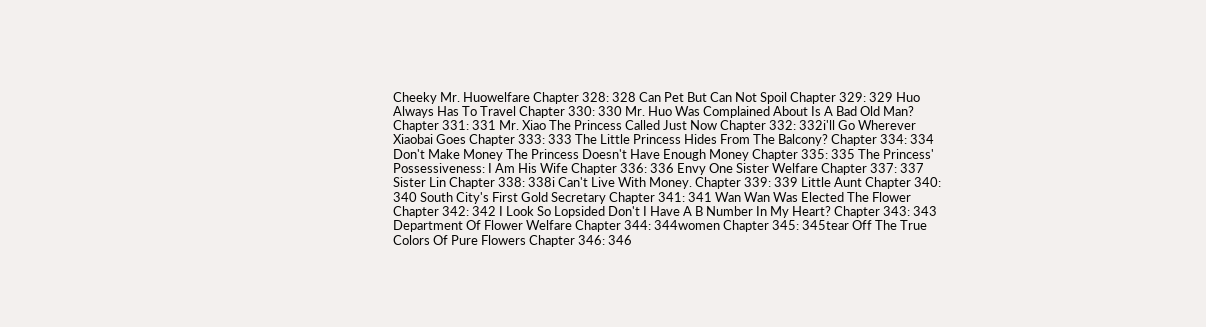Cheeky Mr. Huowelfare Chapter 328: 328 Can Pet But Can Not Spoil Chapter 329: 329 Huo Always Has To Travel Chapter 330: 330 Mr. Huo Was Complained About Is A Bad Old Man? Chapter 331: 331 Mr. Xiao The Princess Called Just Now Chapter 332: 332i'll Go Wherever Xiaobai Goes Chapter 333: 333 The Little Princess Hides From The Balcony? Chapter 334: 334 Don't Make Money The Princess Doesn't Have Enough Money Chapter 335: 335 The Princess' Possessiveness: I Am His Wife Chapter 336: 336 Envy One Sister Welfare Chapter 337: 337 Sister Lin Chapter 338: 338i Can't Live With Money. Chapter 339: 339 Little Aunt Chapter 340: 340 South City's First Gold Secretary Chapter 341: 341 Wan Wan Was Elected The Flower Chapter 342: 342 I Look So Lopsided Don't I Have A B Number In My Heart? Chapter 343: 343 Department Of Flower Welfare Chapter 344: 344women Chapter 345: 345tear Off The True Colors Of Pure Flowers Chapter 346: 346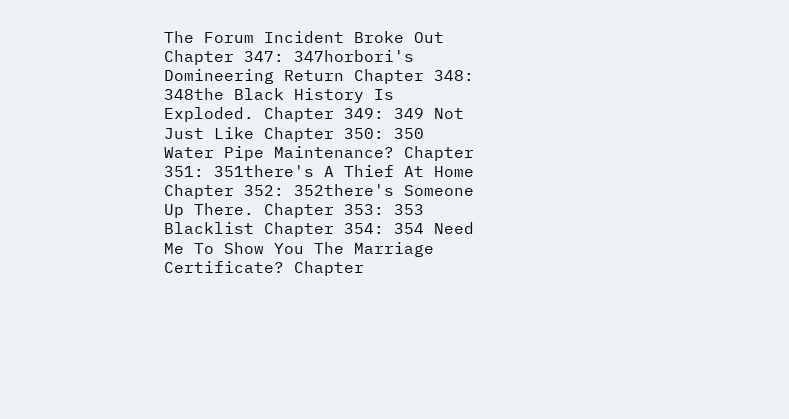The Forum Incident Broke Out Chapter 347: 347horbori's Domineering Return Chapter 348: 348the Black History Is Exploded. Chapter 349: 349 Not Just Like Chapter 350: 350 Water Pipe Maintenance? Chapter 351: 351there's A Thief At Home Chapter 352: 352there's Someone Up There. Chapter 353: 353 Blacklist Chapter 354: 354 Need Me To Show You The Marriage Certificate? Chapter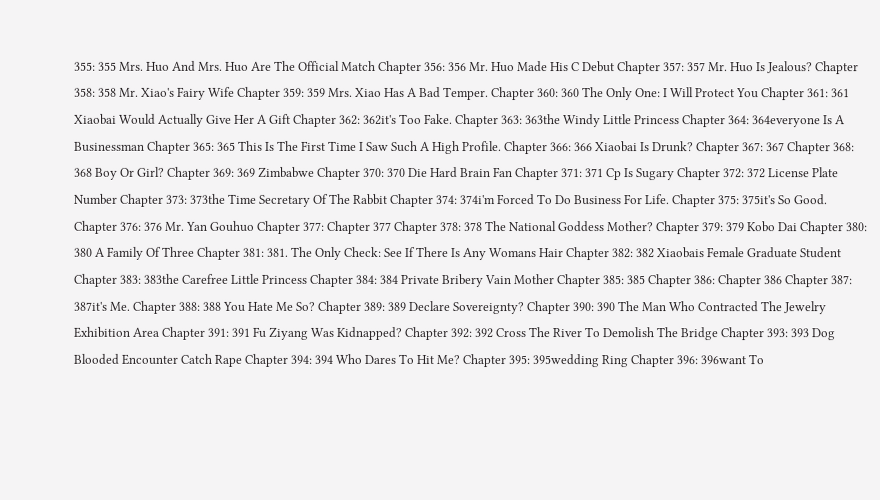355: 355 Mrs. Huo And Mrs. Huo Are The Official Match Chapter 356: 356 Mr. Huo Made His C Debut Chapter 357: 357 Mr. Huo Is Jealous? Chapter 358: 358 Mr. Xiao's Fairy Wife Chapter 359: 359 Mrs. Xiao Has A Bad Temper. Chapter 360: 360 The Only One: I Will Protect You Chapter 361: 361 Xiaobai Would Actually Give Her A Gift Chapter 362: 362it's Too Fake. Chapter 363: 363the Windy Little Princess Chapter 364: 364everyone Is A Businessman Chapter 365: 365 This Is The First Time I Saw Such A High Profile. Chapter 366: 366 Xiaobai Is Drunk? Chapter 367: 367 Chapter 368: 368 Boy Or Girl? Chapter 369: 369 Zimbabwe Chapter 370: 370 Die Hard Brain Fan Chapter 371: 371 Cp Is Sugary Chapter 372: 372 License Plate Number Chapter 373: 373the Time Secretary Of The Rabbit Chapter 374: 374i'm Forced To Do Business For Life. Chapter 375: 375it's So Good. Chapter 376: 376 Mr. Yan Gouhuo Chapter 377: Chapter 377 Chapter 378: 378 The National Goddess Mother? Chapter 379: 379 Kobo Dai Chapter 380: 380 A Family Of Three Chapter 381: 381. The Only Check: See If There Is Any Womans Hair Chapter 382: 382 Xiaobais Female Graduate Student Chapter 383: 383the Carefree Little Princess Chapter 384: 384 Private Bribery Vain Mother Chapter 385: 385 Chapter 386: Chapter 386 Chapter 387: 387it's Me. Chapter 388: 388 You Hate Me So? Chapter 389: 389 Declare Sovereignty? Chapter 390: 390 The Man Who Contracted The Jewelry Exhibition Area Chapter 391: 391 Fu Ziyang Was Kidnapped? Chapter 392: 392 Cross The River To Demolish The Bridge Chapter 393: 393 Dog Blooded Encounter Catch Rape Chapter 394: 394 Who Dares To Hit Me? Chapter 395: 395wedding Ring Chapter 396: 396want To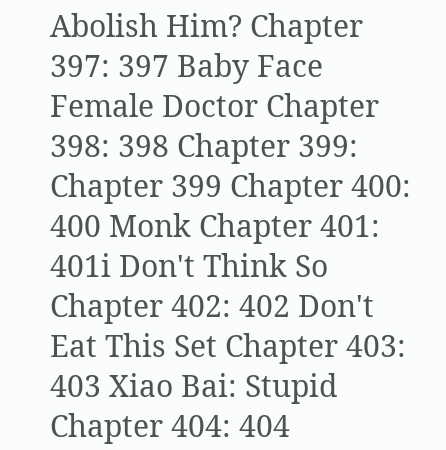Abolish Him? Chapter 397: 397 Baby Face Female Doctor Chapter 398: 398 Chapter 399: Chapter 399 Chapter 400: 400 Monk Chapter 401: 401i Don't Think So Chapter 402: 402 Don't Eat This Set Chapter 403: 403 Xiao Bai: Stupid Chapter 404: 404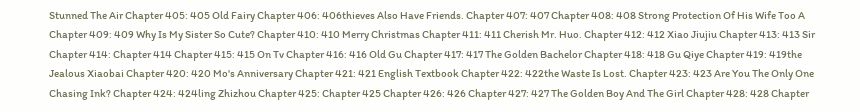Stunned The Air Chapter 405: 405 Old Fairy Chapter 406: 406thieves Also Have Friends. Chapter 407: 407 Chapter 408: 408 Strong Protection Of His Wife Too A Chapter 409: 409 Why Is My Sister So Cute? Chapter 410: 410 Merry Christmas Chapter 411: 411 Cherish Mr. Huo. Chapter 412: 412 Xiao Jiujiu Chapter 413: 413 Sir Chapter 414: Chapter 414 Chapter 415: 415 On Tv Chapter 416: 416 Old Gu Chapter 417: 417 The Golden Bachelor Chapter 418: 418 Gu Qiye Chapter 419: 419the Jealous Xiaobai Chapter 420: 420 Mo's Anniversary Chapter 421: 421 English Textbook Chapter 422: 422the Waste Is Lost. Chapter 423: 423 Are You The Only One Chasing Ink? Chapter 424: 424ling Zhizhou Chapter 425: Chapter 425 Chapter 426: 426 Chapter 427: 427 The Golden Boy And The Girl Chapter 428: 428 Chapter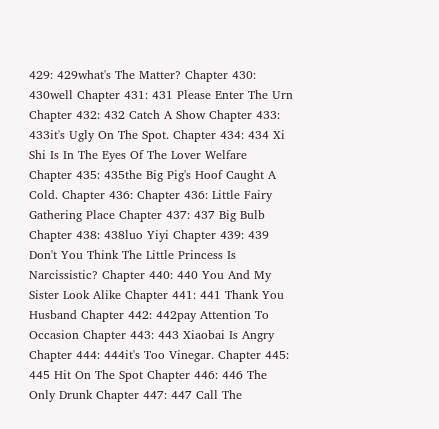429: 429what's The Matter? Chapter 430: 430well Chapter 431: 431 Please Enter The Urn Chapter 432: 432 Catch A Show Chapter 433: 433it's Ugly On The Spot. Chapter 434: 434 Xi Shi Is In The Eyes Of The Lover Welfare Chapter 435: 435the Big Pig's Hoof Caught A Cold. Chapter 436: Chapter 436: Little Fairy Gathering Place Chapter 437: 437 Big Bulb Chapter 438: 438luo Yiyi Chapter 439: 439 Don't You Think The Little Princess Is Narcissistic? Chapter 440: 440 You And My Sister Look Alike Chapter 441: 441 Thank You Husband Chapter 442: 442pay Attention To Occasion Chapter 443: 443 Xiaobai Is Angry Chapter 444: 444it's Too Vinegar. Chapter 445: 445 Hit On The Spot Chapter 446: 446 The Only Drunk Chapter 447: 447 Call The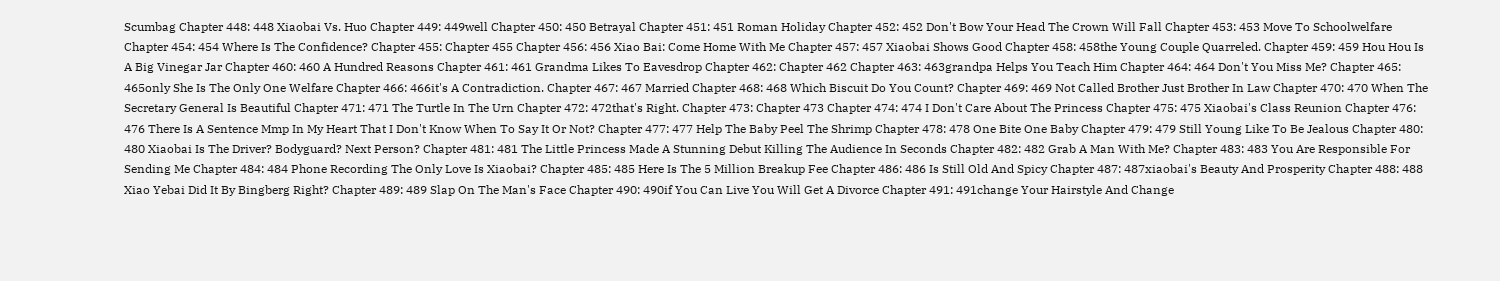Scumbag Chapter 448: 448 Xiaobai Vs. Huo Chapter 449: 449well Chapter 450: 450 Betrayal Chapter 451: 451 Roman Holiday Chapter 452: 452 Don't Bow Your Head The Crown Will Fall Chapter 453: 453 Move To Schoolwelfare Chapter 454: 454 Where Is The Confidence? Chapter 455: Chapter 455 Chapter 456: 456 Xiao Bai: Come Home With Me Chapter 457: 457 Xiaobai Shows Good Chapter 458: 458the Young Couple Quarreled. Chapter 459: 459 Hou Hou Is A Big Vinegar Jar Chapter 460: 460 A Hundred Reasons Chapter 461: 461 Grandma Likes To Eavesdrop Chapter 462: Chapter 462 Chapter 463: 463grandpa Helps You Teach Him Chapter 464: 464 Don't You Miss Me? Chapter 465: 465only She Is The Only One Welfare Chapter 466: 466it's A Contradiction. Chapter 467: 467 Married Chapter 468: 468 Which Biscuit Do You Count? Chapter 469: 469 Not Called Brother Just Brother In Law Chapter 470: 470 When The Secretary General Is Beautiful Chapter 471: 471 The Turtle In The Urn Chapter 472: 472that's Right. Chapter 473: Chapter 473 Chapter 474: 474 I Don't Care About The Princess Chapter 475: 475 Xiaobai's Class Reunion Chapter 476: 476 There Is A Sentence Mmp In My Heart That I Don't Know When To Say It Or Not? Chapter 477: 477 Help The Baby Peel The Shrimp Chapter 478: 478 One Bite One Baby Chapter 479: 479 Still Young Like To Be Jealous Chapter 480: 480 Xiaobai Is The Driver? Bodyguard? Next Person? Chapter 481: 481 The Little Princess Made A Stunning Debut Killing The Audience In Seconds Chapter 482: 482 Grab A Man With Me? Chapter 483: 483 You Are Responsible For Sending Me Chapter 484: 484 Phone Recording The Only Love Is Xiaobai? Chapter 485: 485 Here Is The 5 Million Breakup Fee Chapter 486: 486 Is Still Old And Spicy Chapter 487: 487xiaobai's Beauty And Prosperity Chapter 488: 488 Xiao Yebai Did It By Bingberg Right? Chapter 489: 489 Slap On The Man's Face Chapter 490: 490if You Can Live You Will Get A Divorce Chapter 491: 491change Your Hairstyle And Change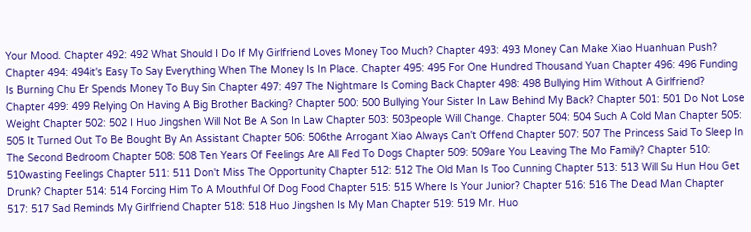Your Mood. Chapter 492: 492 What Should I Do If My Girlfriend Loves Money Too Much? Chapter 493: 493 Money Can Make Xiao Huanhuan Push? Chapter 494: 494it's Easy To Say Everything When The Money Is In Place. Chapter 495: 495 For One Hundred Thousand Yuan Chapter 496: 496 Funding Is Burning Chu Er Spends Money To Buy Sin Chapter 497: 497 The Nightmare Is Coming Back Chapter 498: 498 Bullying Him Without A Girlfriend? Chapter 499: 499 Relying On Having A Big Brother Backing? Chapter 500: 500 Bullying Your Sister In Law Behind My Back? Chapter 501: 501 Do Not Lose Weight Chapter 502: 502 I Huo Jingshen Will Not Be A Son In Law Chapter 503: 503people Will Change. Chapter 504: 504 Such A Cold Man Chapter 505: 505 It Turned Out To Be Bought By An Assistant Chapter 506: 506the Arrogant Xiao Always Can't Offend Chapter 507: 507 The Princess Said To Sleep In The Second Bedroom Chapter 508: 508 Ten Years Of Feelings Are All Fed To Dogs Chapter 509: 509are You Leaving The Mo Family? Chapter 510: 510wasting Feelings Chapter 511: 511 Don't Miss The Opportunity Chapter 512: 512 The Old Man Is Too Cunning Chapter 513: 513 Will Su Hun Hou Get Drunk? Chapter 514: 514 Forcing Him To A Mouthful Of Dog Food Chapter 515: 515 Where Is Your Junior? Chapter 516: 516 The Dead Man Chapter 517: 517 Sad Reminds My Girlfriend Chapter 518: 518 Huo Jingshen Is My Man Chapter 519: 519 Mr. Huo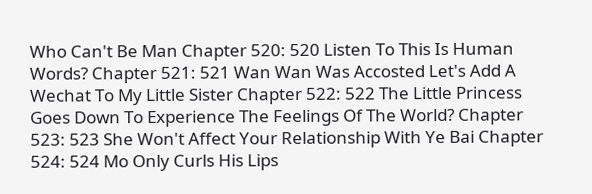Who Can't Be Man Chapter 520: 520 Listen To This Is Human Words? Chapter 521: 521 Wan Wan Was Accosted Let's Add A Wechat To My Little Sister Chapter 522: 522 The Little Princess Goes Down To Experience The Feelings Of The World? Chapter 523: 523 She Won't Affect Your Relationship With Ye Bai Chapter 524: 524 Mo Only Curls His Lips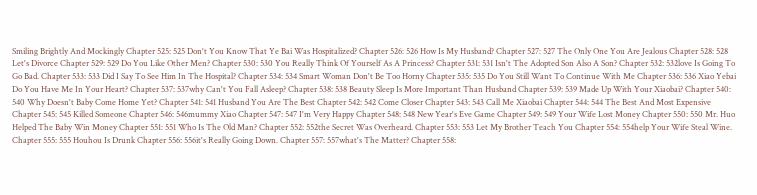Smiling Brightly And Mockingly Chapter 525: 525 Don't You Know That Ye Bai Was Hospitalized? Chapter 526: 526 How Is My Husband? Chapter 527: 527 The Only One You Are Jealous Chapter 528: 528 Let's Divorce Chapter 529: 529 Do You Like Other Men? Chapter 530: 530 You Really Think Of Yourself As A Princess? Chapter 531: 531 Isn't The Adopted Son Also A Son? Chapter 532: 532love Is Going To Go Bad. Chapter 533: 533 Did I Say To See Him In The Hospital? Chapter 534: 534 Smart Woman Don't Be Too Horny Chapter 535: 535 Do You Still Want To Continue With Me Chapter 536: 536 Xiao Yebai Do You Have Me In Your Heart? Chapter 537: 537why Can't You Fall Asleep? Chapter 538: 538 Beauty Sleep Is More Important Than Husband Chapter 539: 539 Made Up With Your Xiaobai? Chapter 540: 540 Why Doesn't Baby Come Home Yet? Chapter 541: 541 Husband You Are The Best Chapter 542: 542 Come Closer Chapter 543: 543 Call Me Xiaobai Chapter 544: 544 The Best And Most Expensive Chapter 545: 545 Killed Someone Chapter 546: 546mummy Xiao Chapter 547: 547 I'm Very Happy Chapter 548: 548 New Year's Eve Game Chapter 549: 549 Your Wife Lost Money Chapter 550: 550 Mr. Huo Helped The Baby Win Money Chapter 551: 551 Who Is The Old Man? Chapter 552: 552the Secret Was Overheard. Chapter 553: 553 Let My Brother Teach You Chapter 554: 554help Your Wife Steal Wine. Chapter 555: 555 Houhou Is Drunk Chapter 556: 556it's Really Going Down. Chapter 557: 557what's The Matter? Chapter 558: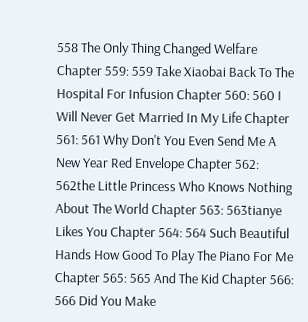558 The Only Thing Changed Welfare Chapter 559: 559 Take Xiaobai Back To The Hospital For Infusion Chapter 560: 560 I Will Never Get Married In My Life Chapter 561: 561 Why Don't You Even Send Me A New Year Red Envelope Chapter 562: 562the Little Princess Who Knows Nothing About The World Chapter 563: 563tianye Likes You Chapter 564: 564 Such Beautiful Hands How Good To Play The Piano For Me Chapter 565: 565 And The Kid Chapter 566: 566 Did You Make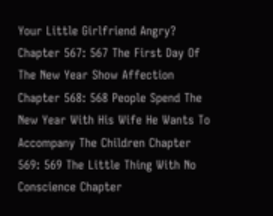Your Little Girlfriend Angry? Chapter 567: 567 The First Day Of The New Year Show Affection Chapter 568: 568 People Spend The New Year With His Wife He Wants To Accompany The Children Chapter 569: 569 The Little Thing With No Conscience Chapter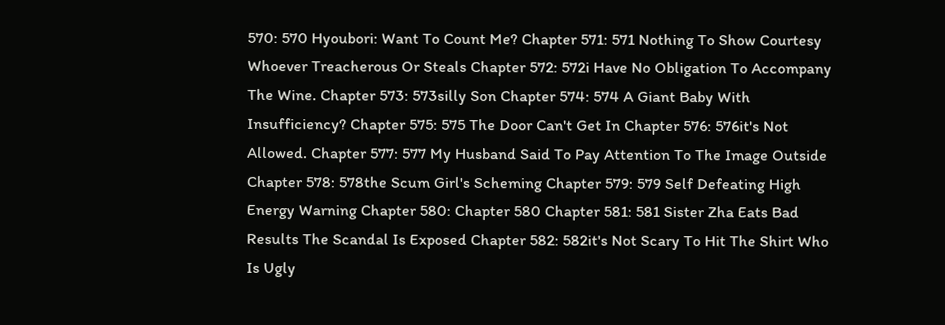570: 570 Hyoubori: Want To Count Me? Chapter 571: 571 Nothing To Show Courtesy Whoever Treacherous Or Steals Chapter 572: 572i Have No Obligation To Accompany The Wine. Chapter 573: 573silly Son Chapter 574: 574 A Giant Baby With Insufficiency? Chapter 575: 575 The Door Can't Get In Chapter 576: 576it's Not Allowed. Chapter 577: 577 My Husband Said To Pay Attention To The Image Outside Chapter 578: 578the Scum Girl's Scheming Chapter 579: 579 Self Defeating High Energy Warning Chapter 580: Chapter 580 Chapter 581: 581 Sister Zha Eats Bad Results The Scandal Is Exposed Chapter 582: 582it's Not Scary To Hit The Shirt Who Is Ugly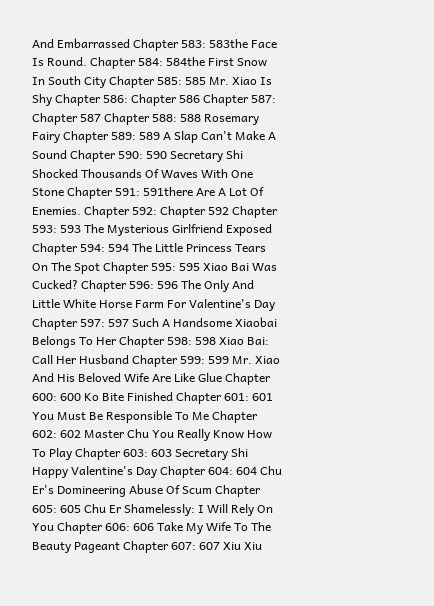And Embarrassed Chapter 583: 583the Face Is Round. Chapter 584: 584the First Snow In South City Chapter 585: 585 Mr. Xiao Is Shy Chapter 586: Chapter 586 Chapter 587: Chapter 587 Chapter 588: 588 Rosemary Fairy Chapter 589: 589 A Slap Can't Make A Sound Chapter 590: 590 Secretary Shi Shocked Thousands Of Waves With One Stone Chapter 591: 591there Are A Lot Of Enemies. Chapter 592: Chapter 592 Chapter 593: 593 The Mysterious Girlfriend Exposed Chapter 594: 594 The Little Princess Tears On The Spot Chapter 595: 595 Xiao Bai Was Cucked? Chapter 596: 596 The Only And Little White Horse Farm For Valentine's Day Chapter 597: 597 Such A Handsome Xiaobai Belongs To Her Chapter 598: 598 Xiao Bai: Call Her Husband Chapter 599: 599 Mr. Xiao And His Beloved Wife Are Like Glue Chapter 600: 600 Ko Bite Finished Chapter 601: 601 You Must Be Responsible To Me Chapter 602: 602 Master Chu You Really Know How To Play Chapter 603: 603 Secretary Shi Happy Valentine's Day Chapter 604: 604 Chu Er's Domineering Abuse Of Scum Chapter 605: 605 Chu Er Shamelessly: I Will Rely On You Chapter 606: 606 Take My Wife To The Beauty Pageant Chapter 607: 607 Xiu Xiu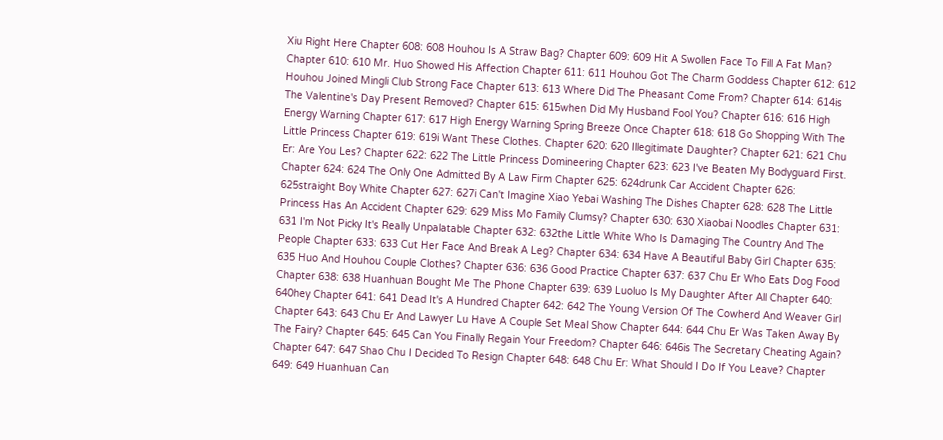Xiu Right Here Chapter 608: 608 Houhou Is A Straw Bag? Chapter 609: 609 Hit A Swollen Face To Fill A Fat Man? Chapter 610: 610 Mr. Huo Showed His Affection Chapter 611: 611 Houhou Got The Charm Goddess Chapter 612: 612 Houhou Joined Mingli Club Strong Face Chapter 613: 613 Where Did The Pheasant Come From? Chapter 614: 614is The Valentine's Day Present Removed? Chapter 615: 615when Did My Husband Fool You? Chapter 616: 616 High Energy Warning Chapter 617: 617 High Energy Warning Spring Breeze Once Chapter 618: 618 Go Shopping With The Little Princess Chapter 619: 619i Want These Clothes. Chapter 620: 620 Illegitimate Daughter? Chapter 621: 621 Chu Er: Are You Les? Chapter 622: 622 The Little Princess Domineering Chapter 623: 623 I've Beaten My Bodyguard First. Chapter 624: 624 The Only One Admitted By A Law Firm Chapter 625: 624drunk Car Accident Chapter 626: 625straight Boy White Chapter 627: 627i Can't Imagine Xiao Yebai Washing The Dishes Chapter 628: 628 The Little Princess Has An Accident Chapter 629: 629 Miss Mo Family Clumsy? Chapter 630: 630 Xiaobai Noodles Chapter 631: 631 I'm Not Picky It's Really Unpalatable Chapter 632: 632the Little White Who Is Damaging The Country And The People Chapter 633: 633 Cut Her Face And Break A Leg? Chapter 634: 634 Have A Beautiful Baby Girl Chapter 635: 635 Huo And Houhou Couple Clothes? Chapter 636: 636 Good Practice Chapter 637: 637 Chu Er Who Eats Dog Food Chapter 638: 638 Huanhuan Bought Me The Phone Chapter 639: 639 Luoluo Is My Daughter After All Chapter 640: 640hey Chapter 641: 641 Dead It's A Hundred Chapter 642: 642 The Young Version Of The Cowherd And Weaver Girl Chapter 643: 643 Chu Er And Lawyer Lu Have A Couple Set Meal Show Chapter 644: 644 Chu Er Was Taken Away By The Fairy? Chapter 645: 645 Can You Finally Regain Your Freedom? Chapter 646: 646is The Secretary Cheating Again? Chapter 647: 647 Shao Chu I Decided To Resign Chapter 648: 648 Chu Er: What Should I Do If You Leave? Chapter 649: 649 Huanhuan Can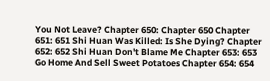You Not Leave? Chapter 650: Chapter 650 Chapter 651: 651 Shi Huan Was Killed: Is She Dying? Chapter 652: 652 Shi Huan Don't Blame Me Chapter 653: 653 Go Home And Sell Sweet Potatoes Chapter 654: 654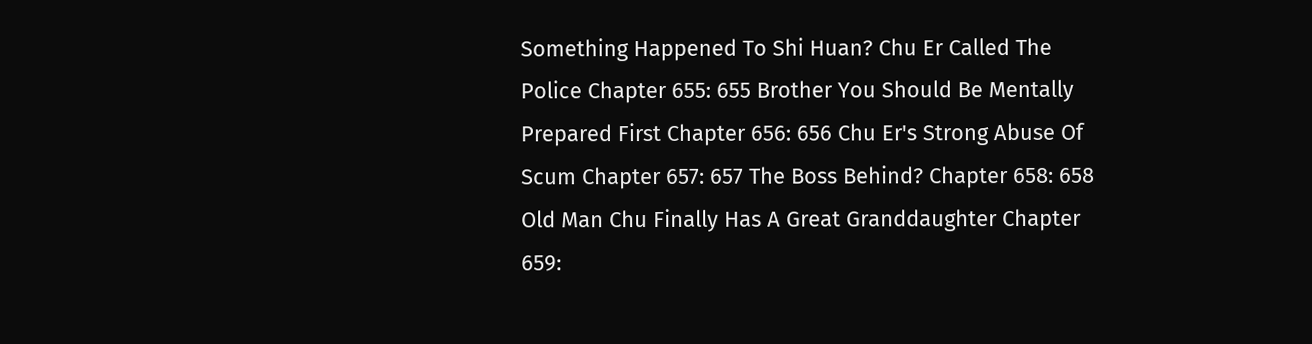Something Happened To Shi Huan? Chu Er Called The Police Chapter 655: 655 Brother You Should Be Mentally Prepared First Chapter 656: 656 Chu Er's Strong Abuse Of Scum Chapter 657: 657 The Boss Behind? Chapter 658: 658 Old Man Chu Finally Has A Great Granddaughter Chapter 659: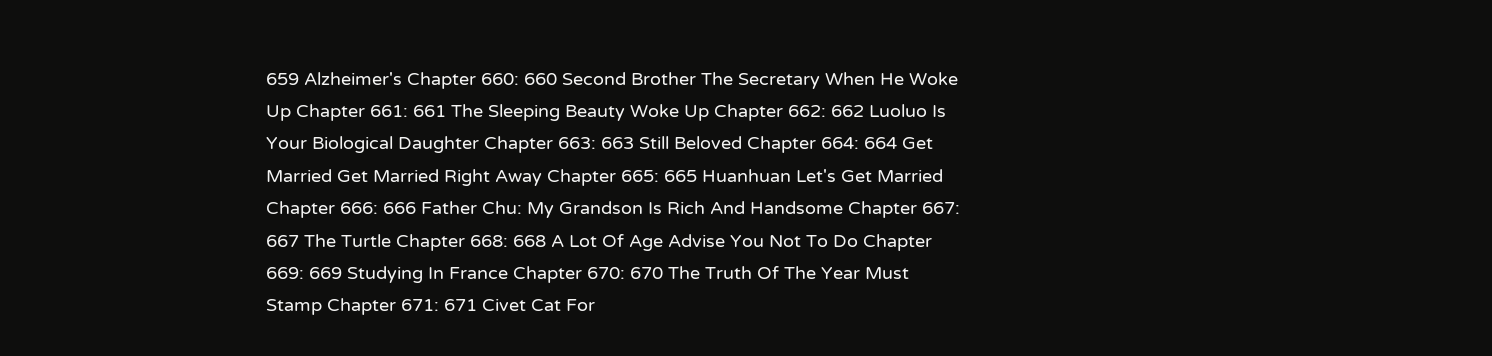659 Alzheimer's Chapter 660: 660 Second Brother The Secretary When He Woke Up Chapter 661: 661 The Sleeping Beauty Woke Up Chapter 662: 662 Luoluo Is Your Biological Daughter Chapter 663: 663 Still Beloved Chapter 664: 664 Get Married Get Married Right Away Chapter 665: 665 Huanhuan Let's Get Married Chapter 666: 666 Father Chu: My Grandson Is Rich And Handsome Chapter 667: 667 The Turtle Chapter 668: 668 A Lot Of Age Advise You Not To Do Chapter 669: 669 Studying In France Chapter 670: 670 The Truth Of The Year Must Stamp Chapter 671: 671 Civet Cat For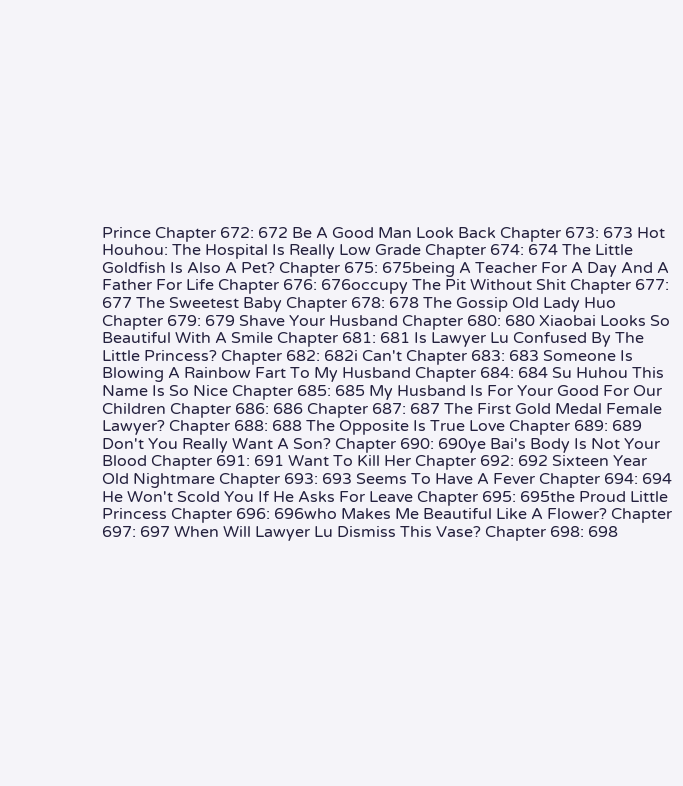Prince Chapter 672: 672 Be A Good Man Look Back Chapter 673: 673 Hot Houhou: The Hospital Is Really Low Grade Chapter 674: 674 The Little Goldfish Is Also A Pet? Chapter 675: 675being A Teacher For A Day And A Father For Life Chapter 676: 676occupy The Pit Without Shit Chapter 677: 677 The Sweetest Baby Chapter 678: 678 The Gossip Old Lady Huo Chapter 679: 679 Shave Your Husband Chapter 680: 680 Xiaobai Looks So Beautiful With A Smile Chapter 681: 681 Is Lawyer Lu Confused By The Little Princess? Chapter 682: 682i Can't Chapter 683: 683 Someone Is Blowing A Rainbow Fart To My Husband Chapter 684: 684 Su Huhou This Name Is So Nice Chapter 685: 685 My Husband Is For Your Good For Our Children Chapter 686: 686 Chapter 687: 687 The First Gold Medal Female Lawyer? Chapter 688: 688 The Opposite Is True Love Chapter 689: 689 Don't You Really Want A Son? Chapter 690: 690ye Bai's Body Is Not Your Blood Chapter 691: 691 Want To Kill Her Chapter 692: 692 Sixteen Year Old Nightmare Chapter 693: 693 Seems To Have A Fever Chapter 694: 694 He Won't Scold You If He Asks For Leave Chapter 695: 695the Proud Little Princess Chapter 696: 696who Makes Me Beautiful Like A Flower? Chapter 697: 697 When Will Lawyer Lu Dismiss This Vase? Chapter 698: 698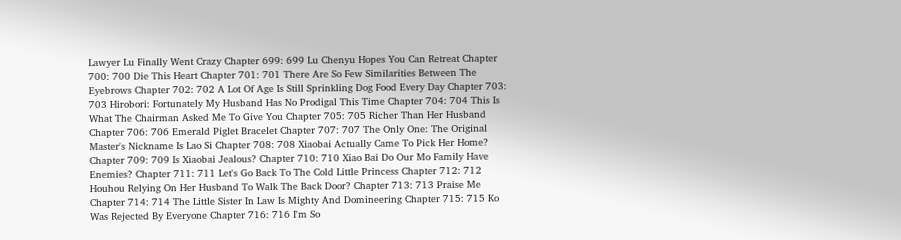Lawyer Lu Finally Went Crazy Chapter 699: 699 Lu Chenyu Hopes You Can Retreat Chapter 700: 700 Die This Heart Chapter 701: 701 There Are So Few Similarities Between The Eyebrows Chapter 702: 702 A Lot Of Age Is Still Sprinkling Dog Food Every Day Chapter 703: 703 Hirobori: Fortunately My Husband Has No Prodigal This Time Chapter 704: 704 This Is What The Chairman Asked Me To Give You Chapter 705: 705 Richer Than Her Husband Chapter 706: 706 Emerald Piglet Bracelet Chapter 707: 707 The Only One: The Original Master's Nickname Is Lao Si Chapter 708: 708 Xiaobai Actually Came To Pick Her Home? Chapter 709: 709 Is Xiaobai Jealous? Chapter 710: 710 Xiao Bai Do Our Mo Family Have Enemies? Chapter 711: 711 Let's Go Back To The Cold Little Princess Chapter 712: 712 Houhou Relying On Her Husband To Walk The Back Door? Chapter 713: 713 Praise Me Chapter 714: 714 The Little Sister In Law Is Mighty And Domineering Chapter 715: 715 Ko Was Rejected By Everyone Chapter 716: 716 I'm So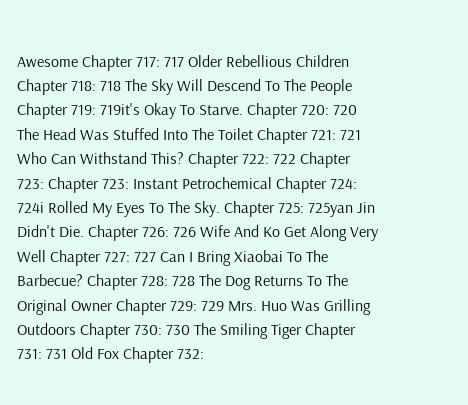Awesome Chapter 717: 717 Older Rebellious Children Chapter 718: 718 The Sky Will Descend To The People Chapter 719: 719it's Okay To Starve. Chapter 720: 720 The Head Was Stuffed Into The Toilet Chapter 721: 721 Who Can Withstand This? Chapter 722: 722 Chapter 723: Chapter 723: Instant Petrochemical Chapter 724: 724i Rolled My Eyes To The Sky. Chapter 725: 725yan Jin Didn't Die. Chapter 726: 726 Wife And Ko Get Along Very Well Chapter 727: 727 Can I Bring Xiaobai To The Barbecue? Chapter 728: 728 The Dog Returns To The Original Owner Chapter 729: 729 Mrs. Huo Was Grilling Outdoors Chapter 730: 730 The Smiling Tiger Chapter 731: 731 Old Fox Chapter 732: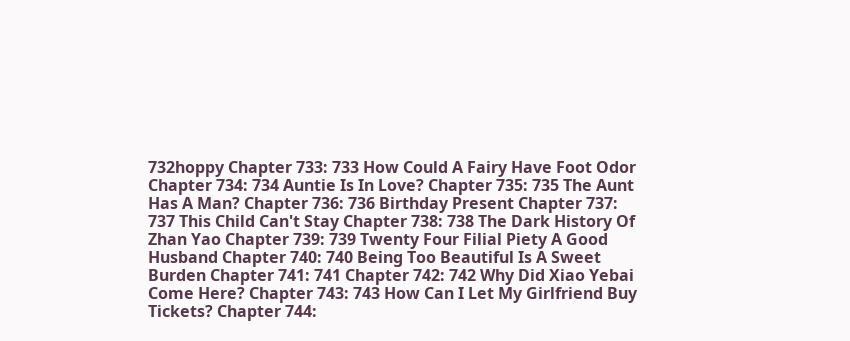732hoppy Chapter 733: 733 How Could A Fairy Have Foot Odor Chapter 734: 734 Auntie Is In Love? Chapter 735: 735 The Aunt Has A Man? Chapter 736: 736 Birthday Present Chapter 737: 737 This Child Can't Stay Chapter 738: 738 The Dark History Of Zhan Yao Chapter 739: 739 Twenty Four Filial Piety A Good Husband Chapter 740: 740 Being Too Beautiful Is A Sweet Burden Chapter 741: 741 Chapter 742: 742 Why Did Xiao Yebai Come Here? Chapter 743: 743 How Can I Let My Girlfriend Buy Tickets? Chapter 744: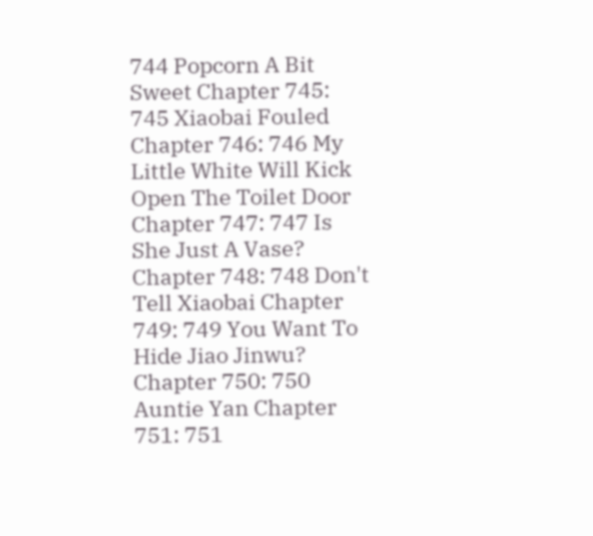744 Popcorn A Bit Sweet Chapter 745: 745 Xiaobai Fouled Chapter 746: 746 My Little White Will Kick Open The Toilet Door Chapter 747: 747 Is She Just A Vase? Chapter 748: 748 Don't Tell Xiaobai Chapter 749: 749 You Want To Hide Jiao Jinwu? Chapter 750: 750 Auntie Yan Chapter 751: 751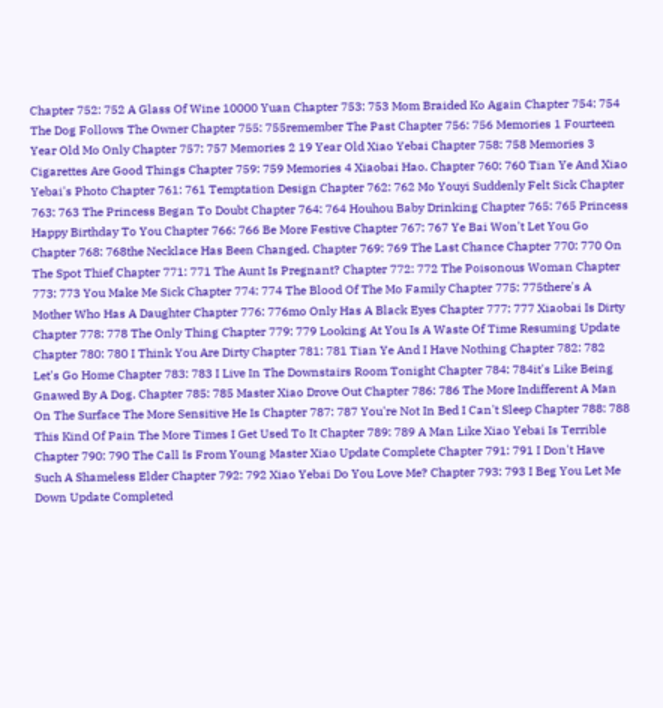Chapter 752: 752 A Glass Of Wine 10000 Yuan Chapter 753: 753 Mom Braided Ko Again Chapter 754: 754 The Dog Follows The Owner Chapter 755: 755remember The Past Chapter 756: 756 Memories 1 Fourteen Year Old Mo Only Chapter 757: 757 Memories 2 19 Year Old Xiao Yebai Chapter 758: 758 Memories 3 Cigarettes Are Good Things Chapter 759: 759 Memories 4 Xiaobai Hao. Chapter 760: 760 Tian Ye And Xiao Yebai's Photo Chapter 761: 761 Temptation Design Chapter 762: 762 Mo Youyi Suddenly Felt Sick Chapter 763: 763 The Princess Began To Doubt Chapter 764: 764 Houhou Baby Drinking Chapter 765: 765 Princess Happy Birthday To You Chapter 766: 766 Be More Festive Chapter 767: 767 Ye Bai Won't Let You Go Chapter 768: 768the Necklace Has Been Changed. Chapter 769: 769 The Last Chance Chapter 770: 770 On The Spot Thief Chapter 771: 771 The Aunt Is Pregnant? Chapter 772: 772 The Poisonous Woman Chapter 773: 773 You Make Me Sick Chapter 774: 774 The Blood Of The Mo Family Chapter 775: 775there's A Mother Who Has A Daughter Chapter 776: 776mo Only Has A Black Eyes Chapter 777: 777 Xiaobai Is Dirty Chapter 778: 778 The Only Thing Chapter 779: 779 Looking At You Is A Waste Of Time Resuming Update Chapter 780: 780 I Think You Are Dirty Chapter 781: 781 Tian Ye And I Have Nothing Chapter 782: 782 Let's Go Home Chapter 783: 783 I Live In The Downstairs Room Tonight Chapter 784: 784it's Like Being Gnawed By A Dog. Chapter 785: 785 Master Xiao Drove Out Chapter 786: 786 The More Indifferent A Man On The Surface The More Sensitive He Is Chapter 787: 787 You're Not In Bed I Can't Sleep Chapter 788: 788 This Kind Of Pain The More Times I Get Used To It Chapter 789: 789 A Man Like Xiao Yebai Is Terrible Chapter 790: 790 The Call Is From Young Master Xiao Update Complete Chapter 791: 791 I Don't Have Such A Shameless Elder Chapter 792: 792 Xiao Yebai Do You Love Me? Chapter 793: 793 I Beg You Let Me Down Update Completed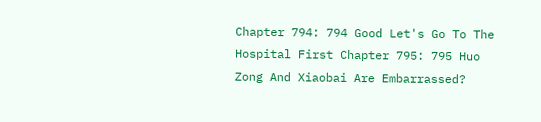Chapter 794: 794 Good Let's Go To The Hospital First Chapter 795: 795 Huo Zong And Xiaobai Are Embarrassed?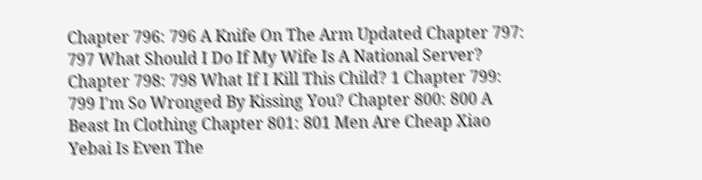Chapter 796: 796 A Knife On The Arm Updated Chapter 797: 797 What Should I Do If My Wife Is A National Server? Chapter 798: 798 What If I Kill This Child? 1 Chapter 799: 799 I'm So Wronged By Kissing You? Chapter 800: 800 A Beast In Clothing Chapter 801: 801 Men Are Cheap Xiao Yebai Is Even The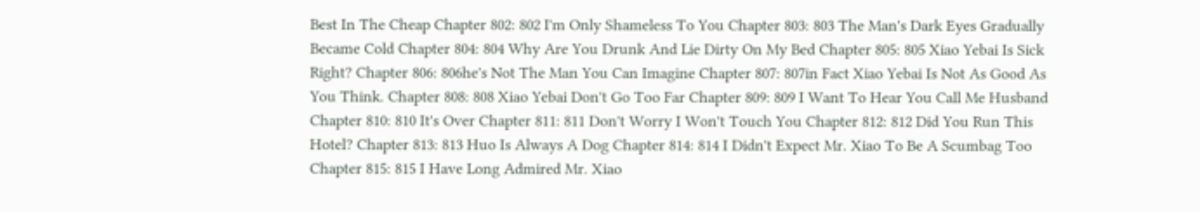Best In The Cheap Chapter 802: 802 I'm Only Shameless To You Chapter 803: 803 The Man's Dark Eyes Gradually Became Cold Chapter 804: 804 Why Are You Drunk And Lie Dirty On My Bed Chapter 805: 805 Xiao Yebai Is Sick Right? Chapter 806: 806he's Not The Man You Can Imagine Chapter 807: 807in Fact Xiao Yebai Is Not As Good As You Think. Chapter 808: 808 Xiao Yebai Don't Go Too Far Chapter 809: 809 I Want To Hear You Call Me Husband Chapter 810: 810 It's Over Chapter 811: 811 Don't Worry I Won't Touch You Chapter 812: 812 Did You Run This Hotel? Chapter 813: 813 Huo Is Always A Dog Chapter 814: 814 I Didn't Expect Mr. Xiao To Be A Scumbag Too Chapter 815: 815 I Have Long Admired Mr. Xiao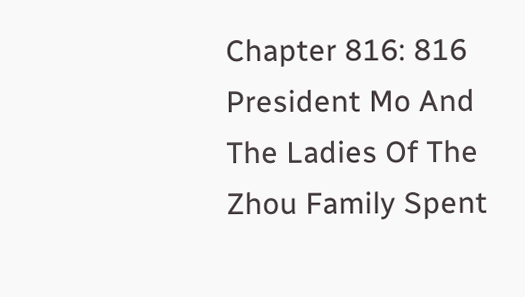Chapter 816: 816 President Mo And The Ladies Of The Zhou Family Spent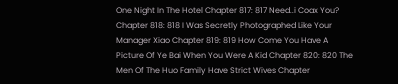One Night In The Hotel Chapter 817: 817 Need..i Coax You? Chapter 818: 818 I Was Secretly Photographed Like Your Manager Xiao Chapter 819: 819 How Come You Have A Picture Of Ye Bai When You Were A Kid Chapter 820: 820 The Men Of The Huo Family Have Strict Wives Chapter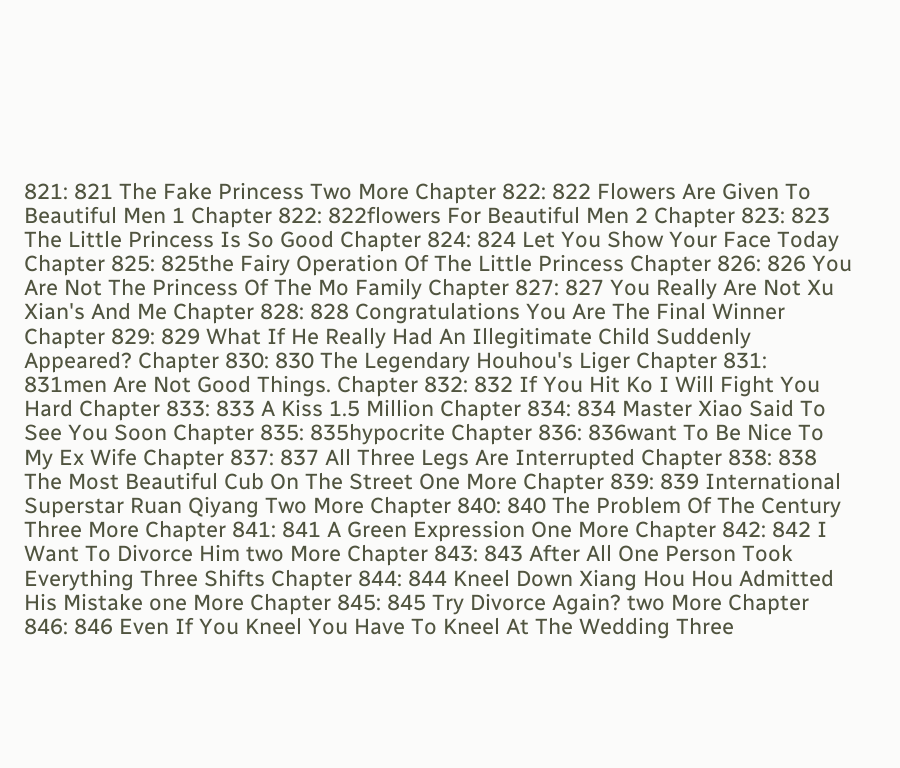821: 821 The Fake Princess Two More Chapter 822: 822 Flowers Are Given To Beautiful Men 1 Chapter 822: 822flowers For Beautiful Men 2 Chapter 823: 823 The Little Princess Is So Good Chapter 824: 824 Let You Show Your Face Today Chapter 825: 825the Fairy Operation Of The Little Princess Chapter 826: 826 You Are Not The Princess Of The Mo Family Chapter 827: 827 You Really Are Not Xu Xian's And Me Chapter 828: 828 Congratulations You Are The Final Winner Chapter 829: 829 What If He Really Had An Illegitimate Child Suddenly Appeared? Chapter 830: 830 The Legendary Houhou's Liger Chapter 831: 831men Are Not Good Things. Chapter 832: 832 If You Hit Ko I Will Fight You Hard Chapter 833: 833 A Kiss 1.5 Million Chapter 834: 834 Master Xiao Said To See You Soon Chapter 835: 835hypocrite Chapter 836: 836want To Be Nice To My Ex Wife Chapter 837: 837 All Three Legs Are Interrupted Chapter 838: 838 The Most Beautiful Cub On The Street One More Chapter 839: 839 International Superstar Ruan Qiyang Two More Chapter 840: 840 The Problem Of The Century Three More Chapter 841: 841 A Green Expression One More Chapter 842: 842 I Want To Divorce Him two More Chapter 843: 843 After All One Person Took Everything Three Shifts Chapter 844: 844 Kneel Down Xiang Hou Hou Admitted His Mistake one More Chapter 845: 845 Try Divorce Again? two More Chapter 846: 846 Even If You Kneel You Have To Kneel At The Wedding Three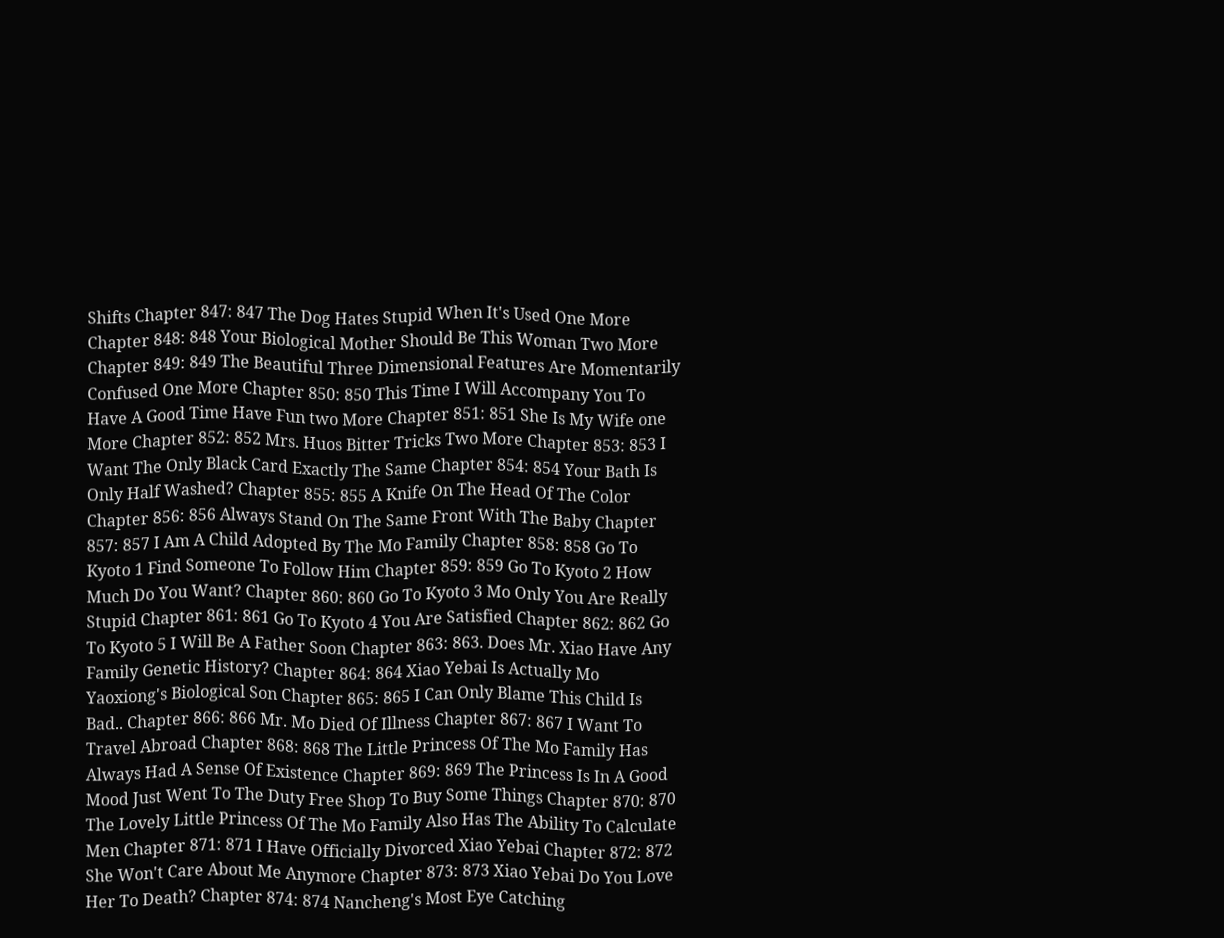Shifts Chapter 847: 847 The Dog Hates Stupid When It's Used One More Chapter 848: 848 Your Biological Mother Should Be This Woman Two More Chapter 849: 849 The Beautiful Three Dimensional Features Are Momentarily Confused One More Chapter 850: 850 This Time I Will Accompany You To Have A Good Time Have Fun two More Chapter 851: 851 She Is My Wife one More Chapter 852: 852 Mrs. Huos Bitter Tricks Two More Chapter 853: 853 I Want The Only Black Card Exactly The Same Chapter 854: 854 Your Bath Is Only Half Washed? Chapter 855: 855 A Knife On The Head Of The Color Chapter 856: 856 Always Stand On The Same Front With The Baby Chapter 857: 857 I Am A Child Adopted By The Mo Family Chapter 858: 858 Go To Kyoto 1 Find Someone To Follow Him Chapter 859: 859 Go To Kyoto 2 How Much Do You Want? Chapter 860: 860 Go To Kyoto 3 Mo Only You Are Really Stupid Chapter 861: 861 Go To Kyoto 4 You Are Satisfied Chapter 862: 862 Go To Kyoto 5 I Will Be A Father Soon Chapter 863: 863. Does Mr. Xiao Have Any Family Genetic History? Chapter 864: 864 Xiao Yebai Is Actually Mo Yaoxiong's Biological Son Chapter 865: 865 I Can Only Blame This Child Is Bad.. Chapter 866: 866 Mr. Mo Died Of Illness Chapter 867: 867 I Want To Travel Abroad Chapter 868: 868 The Little Princess Of The Mo Family Has Always Had A Sense Of Existence Chapter 869: 869 The Princess Is In A Good Mood Just Went To The Duty Free Shop To Buy Some Things Chapter 870: 870 The Lovely Little Princess Of The Mo Family Also Has The Ability To Calculate Men Chapter 871: 871 I Have Officially Divorced Xiao Yebai Chapter 872: 872 She Won't Care About Me Anymore Chapter 873: 873 Xiao Yebai Do You Love Her To Death? Chapter 874: 874 Nancheng's Most Eye Catching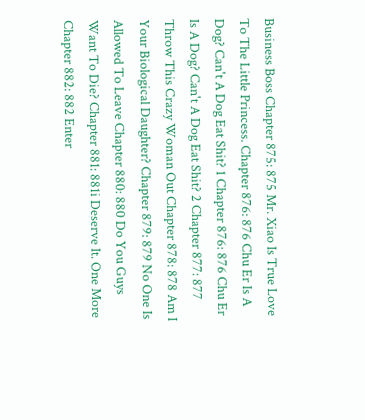Business Boss Chapter 875: 875 Mr. Xiao Is True Love To The Little Princess. Chapter 876: 876 Chu Er Is A Dog? Can't A Dog Eat Shit? 1 Chapter 876: 876 Chu Er Is A Dog? Can't A Dog Eat Shit? 2 Chapter 877: 877 Throw This Crazy Woman Out Chapter 878: 878 Am I Your Biological Daughter? Chapter 879: 879 No One Is Allowed To Leave Chapter 880: 880 Do You Guys Want To Die? Chapter 881: 881i Deserve It. One More Chapter 882: 882 Enter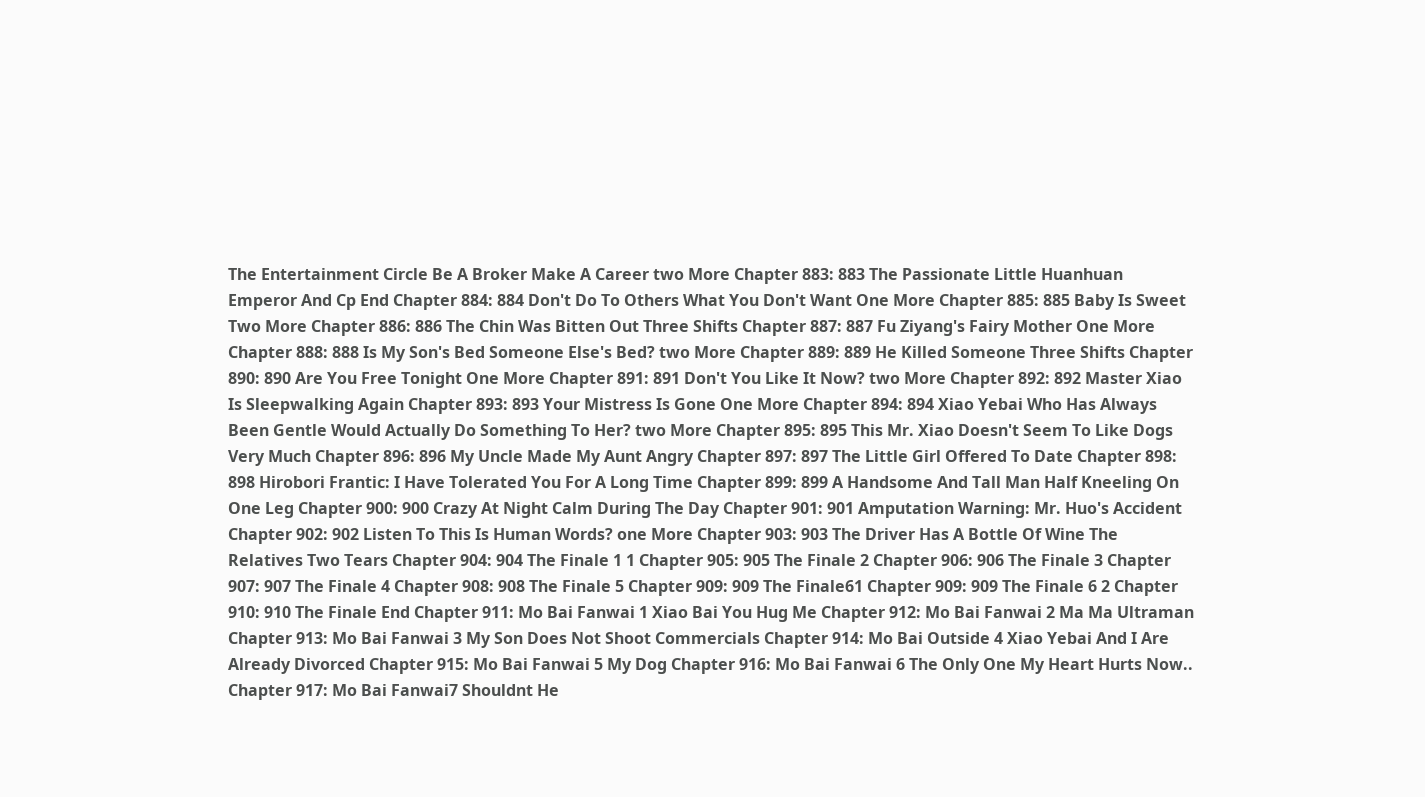The Entertainment Circle Be A Broker Make A Career two More Chapter 883: 883 The Passionate Little Huanhuan Emperor And Cp End Chapter 884: 884 Don't Do To Others What You Don't Want One More Chapter 885: 885 Baby Is Sweet Two More Chapter 886: 886 The Chin Was Bitten Out Three Shifts Chapter 887: 887 Fu Ziyang's Fairy Mother One More Chapter 888: 888 Is My Son's Bed Someone Else's Bed? two More Chapter 889: 889 He Killed Someone Three Shifts Chapter 890: 890 Are You Free Tonight One More Chapter 891: 891 Don't You Like It Now? two More Chapter 892: 892 Master Xiao Is Sleepwalking Again Chapter 893: 893 Your Mistress Is Gone One More Chapter 894: 894 Xiao Yebai Who Has Always Been Gentle Would Actually Do Something To Her? two More Chapter 895: 895 This Mr. Xiao Doesn't Seem To Like Dogs Very Much Chapter 896: 896 My Uncle Made My Aunt Angry Chapter 897: 897 The Little Girl Offered To Date Chapter 898: 898 Hirobori Frantic: I Have Tolerated You For A Long Time Chapter 899: 899 A Handsome And Tall Man Half Kneeling On One Leg Chapter 900: 900 Crazy At Night Calm During The Day Chapter 901: 901 Amputation Warning: Mr. Huo's Accident Chapter 902: 902 Listen To This Is Human Words? one More Chapter 903: 903 The Driver Has A Bottle Of Wine The Relatives Two Tears Chapter 904: 904 The Finale 1 1 Chapter 905: 905 The Finale 2 Chapter 906: 906 The Finale 3 Chapter 907: 907 The Finale 4 Chapter 908: 908 The Finale 5 Chapter 909: 909 The Finale61 Chapter 909: 909 The Finale 6 2 Chapter 910: 910 The Finale End Chapter 911: Mo Bai Fanwai 1 Xiao Bai You Hug Me Chapter 912: Mo Bai Fanwai 2 Ma Ma Ultraman Chapter 913: Mo Bai Fanwai 3 My Son Does Not Shoot Commercials Chapter 914: Mo Bai Outside 4 Xiao Yebai And I Are Already Divorced Chapter 915: Mo Bai Fanwai 5 My Dog Chapter 916: Mo Bai Fanwai 6 The Only One My Heart Hurts Now.. Chapter 917: Mo Bai Fanwai7 Shouldnt He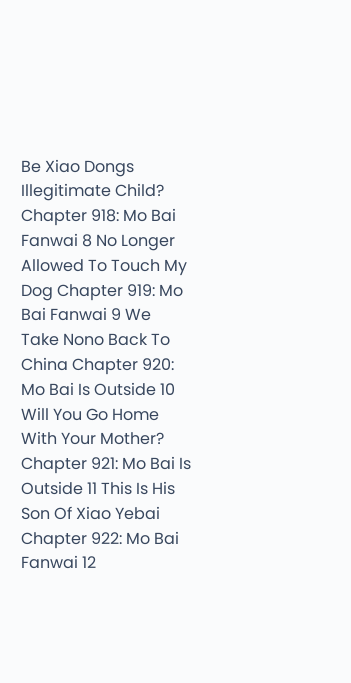Be Xiao Dongs Illegitimate Child? Chapter 918: Mo Bai Fanwai 8 No Longer Allowed To Touch My Dog Chapter 919: Mo Bai Fanwai 9 We Take Nono Back To China Chapter 920: Mo Bai Is Outside 10 Will You Go Home With Your Mother? Chapter 921: Mo Bai Is Outside 11 This Is His Son Of Xiao Yebai Chapter 922: Mo Bai Fanwai 12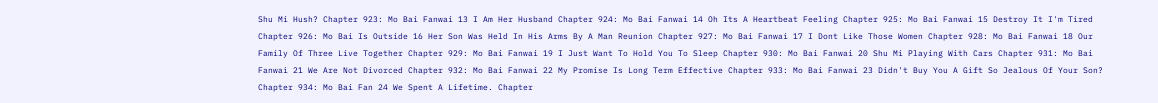Shu Mi Hush? Chapter 923: Mo Bai Fanwai 13 I Am Her Husband Chapter 924: Mo Bai Fanwai 14 Oh Its A Heartbeat Feeling Chapter 925: Mo Bai Fanwai 15 Destroy It I'm Tired Chapter 926: Mo Bai Is Outside 16 Her Son Was Held In His Arms By A Man Reunion Chapter 927: Mo Bai Fanwai 17 I Dont Like Those Women Chapter 928: Mo Bai Fanwai 18 Our Family Of Three Live Together Chapter 929: Mo Bai Fanwai 19 I Just Want To Hold You To Sleep Chapter 930: Mo Bai Fanwai 20 Shu Mi Playing With Cars Chapter 931: Mo Bai Fanwai 21 We Are Not Divorced Chapter 932: Mo Bai Fanwai 22 My Promise Is Long Term Effective Chapter 933: Mo Bai Fanwai 23 Didn't Buy You A Gift So Jealous Of Your Son? Chapter 934: Mo Bai Fan 24 We Spent A Lifetime. Chapter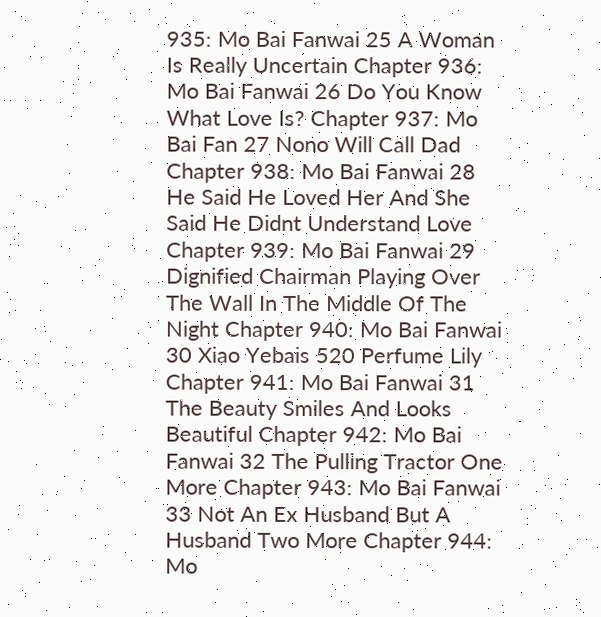935: Mo Bai Fanwai 25 A Woman Is Really Uncertain Chapter 936: Mo Bai Fanwai 26 Do You Know What Love Is? Chapter 937: Mo Bai Fan 27 Nono Will Call Dad Chapter 938: Mo Bai Fanwai 28 He Said He Loved Her And She Said He Didnt Understand Love Chapter 939: Mo Bai Fanwai 29 Dignified Chairman Playing Over The Wall In The Middle Of The Night Chapter 940: Mo Bai Fanwai 30 Xiao Yebais 520 Perfume Lily Chapter 941: Mo Bai Fanwai 31 The Beauty Smiles And Looks Beautiful Chapter 942: Mo Bai Fanwai 32 The Pulling Tractor One More Chapter 943: Mo Bai Fanwai 33 Not An Ex Husband But A Husband Two More Chapter 944: Mo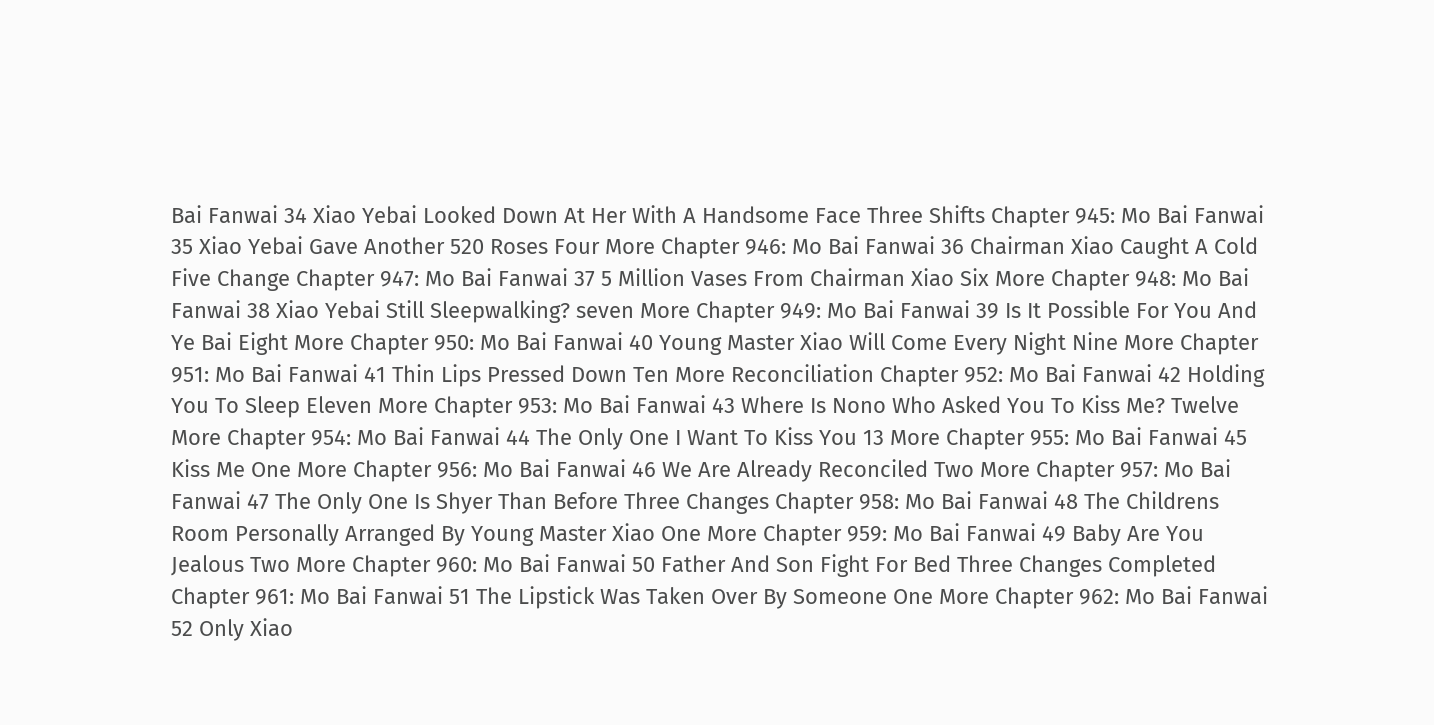Bai Fanwai 34 Xiao Yebai Looked Down At Her With A Handsome Face Three Shifts Chapter 945: Mo Bai Fanwai 35 Xiao Yebai Gave Another 520 Roses Four More Chapter 946: Mo Bai Fanwai 36 Chairman Xiao Caught A Cold Five Change Chapter 947: Mo Bai Fanwai 37 5 Million Vases From Chairman Xiao Six More Chapter 948: Mo Bai Fanwai 38 Xiao Yebai Still Sleepwalking? seven More Chapter 949: Mo Bai Fanwai 39 Is It Possible For You And Ye Bai Eight More Chapter 950: Mo Bai Fanwai 40 Young Master Xiao Will Come Every Night Nine More Chapter 951: Mo Bai Fanwai 41 Thin Lips Pressed Down Ten More Reconciliation Chapter 952: Mo Bai Fanwai 42 Holding You To Sleep Eleven More Chapter 953: Mo Bai Fanwai 43 Where Is Nono Who Asked You To Kiss Me? Twelve More Chapter 954: Mo Bai Fanwai 44 The Only One I Want To Kiss You 13 More Chapter 955: Mo Bai Fanwai 45 Kiss Me One More Chapter 956: Mo Bai Fanwai 46 We Are Already Reconciled Two More Chapter 957: Mo Bai Fanwai 47 The Only One Is Shyer Than Before Three Changes Chapter 958: Mo Bai Fanwai 48 The Childrens Room Personally Arranged By Young Master Xiao One More Chapter 959: Mo Bai Fanwai 49 Baby Are You Jealous Two More Chapter 960: Mo Bai Fanwai 50 Father And Son Fight For Bed Three Changes Completed Chapter 961: Mo Bai Fanwai 51 The Lipstick Was Taken Over By Someone One More Chapter 962: Mo Bai Fanwai 52 Only Xiao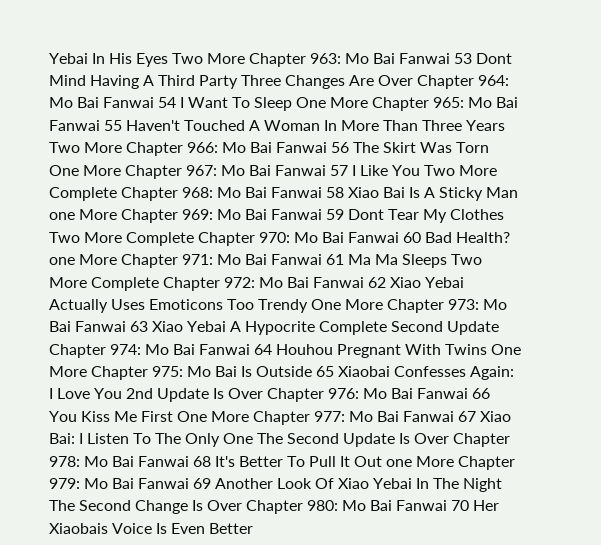Yebai In His Eyes Two More Chapter 963: Mo Bai Fanwai 53 Dont Mind Having A Third Party Three Changes Are Over Chapter 964: Mo Bai Fanwai 54 I Want To Sleep One More Chapter 965: Mo Bai Fanwai 55 Haven't Touched A Woman In More Than Three Years Two More Chapter 966: Mo Bai Fanwai 56 The Skirt Was Torn One More Chapter 967: Mo Bai Fanwai 57 I Like You Two More Complete Chapter 968: Mo Bai Fanwai 58 Xiao Bai Is A Sticky Man one More Chapter 969: Mo Bai Fanwai 59 Dont Tear My Clothes Two More Complete Chapter 970: Mo Bai Fanwai 60 Bad Health? one More Chapter 971: Mo Bai Fanwai 61 Ma Ma Sleeps Two More Complete Chapter 972: Mo Bai Fanwai 62 Xiao Yebai Actually Uses Emoticons Too Trendy One More Chapter 973: Mo Bai Fanwai 63 Xiao Yebai A Hypocrite Complete Second Update Chapter 974: Mo Bai Fanwai 64 Houhou Pregnant With Twins One More Chapter 975: Mo Bai Is Outside 65 Xiaobai Confesses Again: I Love You 2nd Update Is Over Chapter 976: Mo Bai Fanwai 66 You Kiss Me First One More Chapter 977: Mo Bai Fanwai 67 Xiao Bai: I Listen To The Only One The Second Update Is Over Chapter 978: Mo Bai Fanwai 68 It's Better To Pull It Out one More Chapter 979: Mo Bai Fanwai 69 Another Look Of Xiao Yebai In The Night The Second Change Is Over Chapter 980: Mo Bai Fanwai 70 Her Xiaobais Voice Is Even Better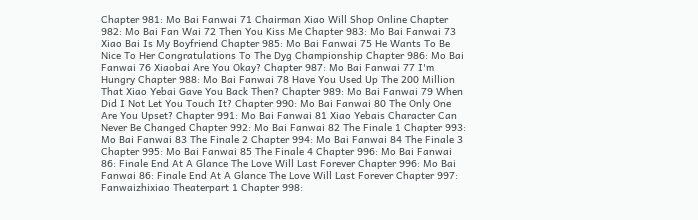Chapter 981: Mo Bai Fanwai 71 Chairman Xiao Will Shop Online Chapter 982: Mo Bai Fan Wai 72 Then You Kiss Me Chapter 983: Mo Bai Fanwai 73 Xiao Bai Is My Boyfriend Chapter 985: Mo Bai Fanwai 75 He Wants To Be Nice To Her Congratulations To The Dyg Championship Chapter 986: Mo Bai Fanwai 76 Xiaobai Are You Okay? Chapter 987: Mo Bai Fanwai 77 I'm Hungry Chapter 988: Mo Bai Fanwai 78 Have You Used Up The 200 Million That Xiao Yebai Gave You Back Then? Chapter 989: Mo Bai Fanwai 79 When Did I Not Let You Touch It? Chapter 990: Mo Bai Fanwai 80 The Only One Are You Upset? Chapter 991: Mo Bai Fanwai 81 Xiao Yebais Character Can Never Be Changed Chapter 992: Mo Bai Fanwai 82 The Finale 1 Chapter 993: Mo Bai Fanwai 83 The Finale 2 Chapter 994: Mo Bai Fanwai 84 The Finale 3 Chapter 995: Mo Bai Fanwai 85 The Finale 4 Chapter 996: Mo Bai Fanwai 86: Finale End At A Glance The Love Will Last Forever Chapter 996: Mo Bai Fanwai 86: Finale End At A Glance The Love Will Last Forever Chapter 997: Fanwaizhixiao Theaterpart 1 Chapter 998: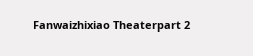Fanwaizhixiao Theaterpart 2